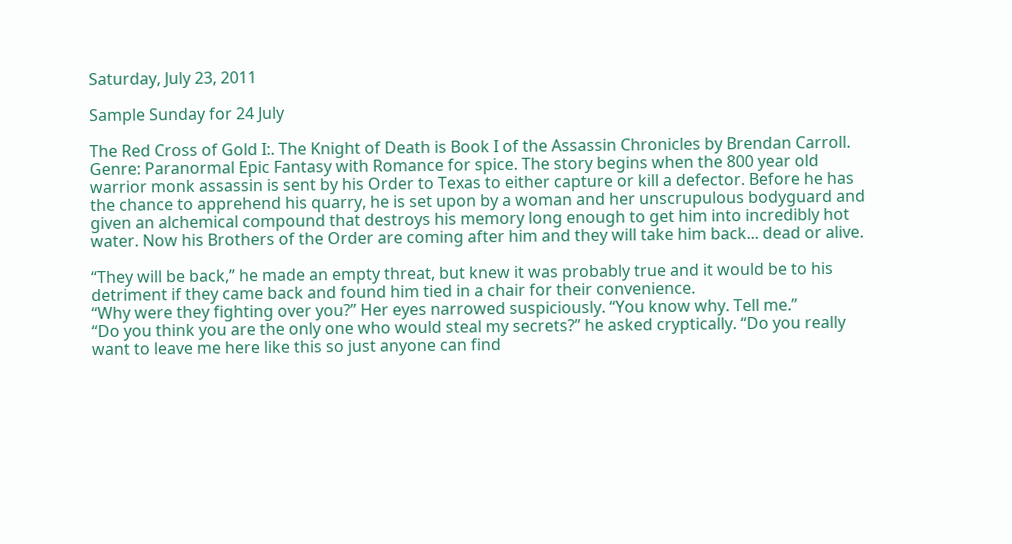Saturday, July 23, 2011

Sample Sunday for 24 July

The Red Cross of Gold I:. The Knight of Death is Book I of the Assassin Chronicles by Brendan Carroll. Genre: Paranormal Epic Fantasy with Romance for spice. The story begins when the 800 year old warrior monk assassin is sent by his Order to Texas to either capture or kill a defector. Before he has the chance to apprehend his quarry, he is set upon by a woman and her unscrupulous bodyguard and given an alchemical compound that destroys his memory long enough to get him into incredibly hot water. Now his Brothers of the Order are coming after him and they will take him back... dead or alive.

“They will be back,” he made an empty threat, but knew it was probably true and it would be to his detriment if they came back and found him tied in a chair for their convenience.
“Why were they fighting over you?” Her eyes narrowed suspiciously. “You know why. Tell me.”
“Do you think you are the only one who would steal my secrets?” he asked cryptically. “Do you really want to leave me here like this so just anyone can find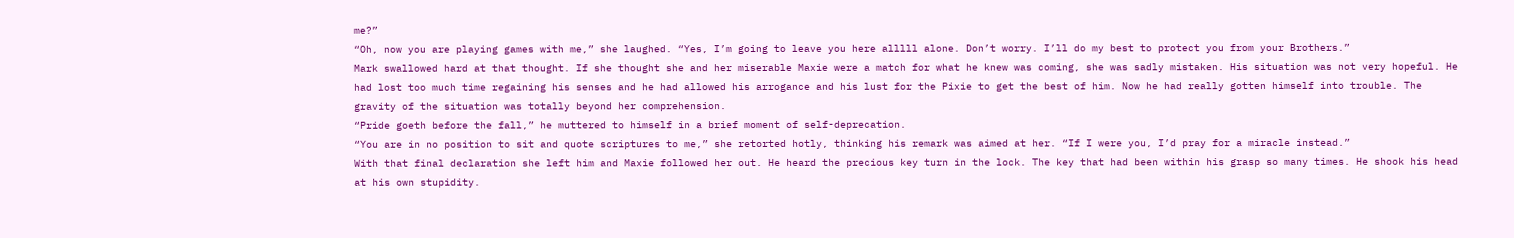me?”
“Oh, now you are playing games with me,” she laughed. “Yes, I’m going to leave you here alllll alone. Don’t worry. I’ll do my best to protect you from your Brothers.”
Mark swallowed hard at that thought. If she thought she and her miserable Maxie were a match for what he knew was coming, she was sadly mistaken. His situation was not very hopeful. He had lost too much time regaining his senses and he had allowed his arrogance and his lust for the Pixie to get the best of him. Now he had really gotten himself into trouble. The gravity of the situation was totally beyond her comprehension.
“Pride goeth before the fall,” he muttered to himself in a brief moment of self-deprecation.
“You are in no position to sit and quote scriptures to me,” she retorted hotly, thinking his remark was aimed at her. “If I were you, I’d pray for a miracle instead.”
With that final declaration she left him and Maxie followed her out. He heard the precious key turn in the lock. The key that had been within his grasp so many times. He shook his head at his own stupidity.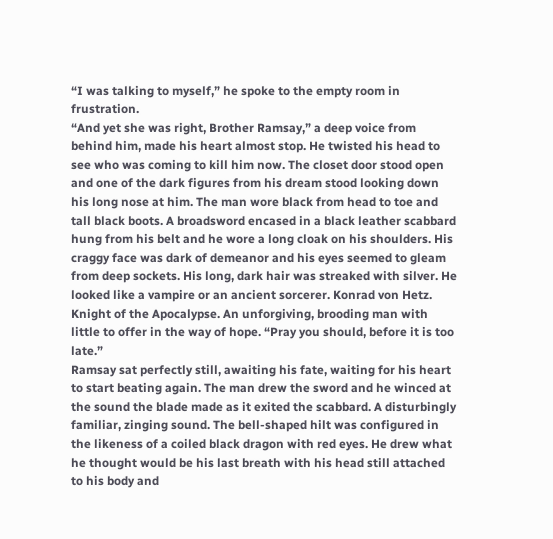“I was talking to myself,” he spoke to the empty room in frustration.
“And yet she was right, Brother Ramsay,” a deep voice from behind him, made his heart almost stop. He twisted his head to see who was coming to kill him now. The closet door stood open and one of the dark figures from his dream stood looking down his long nose at him. The man wore black from head to toe and tall black boots. A broadsword encased in a black leather scabbard hung from his belt and he wore a long cloak on his shoulders. His craggy face was dark of demeanor and his eyes seemed to gleam from deep sockets. His long, dark hair was streaked with silver. He looked like a vampire or an ancient sorcerer. Konrad von Hetz. Knight of the Apocalypse. An unforgiving, brooding man with little to offer in the way of hope. “Pray you should, before it is too late.”
Ramsay sat perfectly still, awaiting his fate, waiting for his heart to start beating again. The man drew the sword and he winced at the sound the blade made as it exited the scabbard. A disturbingly familiar, zinging sound. The bell-shaped hilt was configured in the likeness of a coiled black dragon with red eyes. He drew what he thought would be his last breath with his head still attached to his body and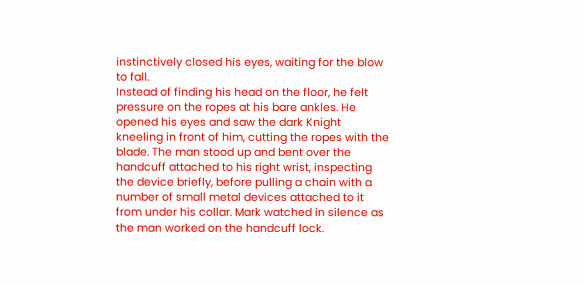instinctively closed his eyes, waiting for the blow to fall.
Instead of finding his head on the floor, he felt pressure on the ropes at his bare ankles. He opened his eyes and saw the dark Knight kneeling in front of him, cutting the ropes with the blade. The man stood up and bent over the handcuff attached to his right wrist, inspecting the device briefly, before pulling a chain with a number of small metal devices attached to it from under his collar. Mark watched in silence as the man worked on the handcuff lock.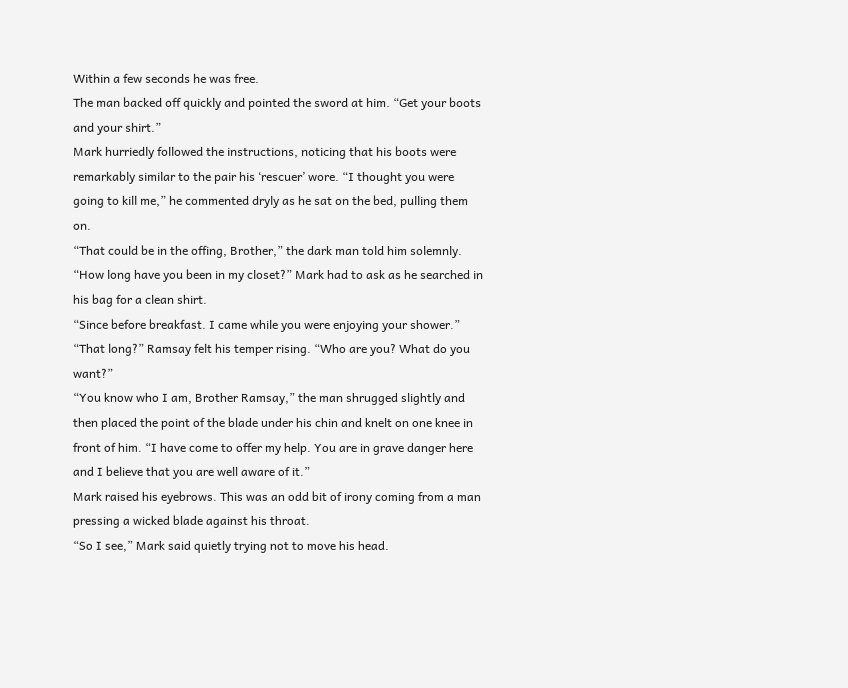Within a few seconds he was free.
The man backed off quickly and pointed the sword at him. “Get your boots and your shirt.”
Mark hurriedly followed the instructions, noticing that his boots were remarkably similar to the pair his ‘rescuer’ wore. “I thought you were going to kill me,” he commented dryly as he sat on the bed, pulling them on.
“That could be in the offing, Brother,” the dark man told him solemnly.
“How long have you been in my closet?” Mark had to ask as he searched in his bag for a clean shirt.
“Since before breakfast. I came while you were enjoying your shower.”
“That long?” Ramsay felt his temper rising. “Who are you? What do you want?”
“You know who I am, Brother Ramsay,” the man shrugged slightly and then placed the point of the blade under his chin and knelt on one knee in front of him. “I have come to offer my help. You are in grave danger here and I believe that you are well aware of it.”
Mark raised his eyebrows. This was an odd bit of irony coming from a man pressing a wicked blade against his throat.
“So I see,” Mark said quietly trying not to move his head.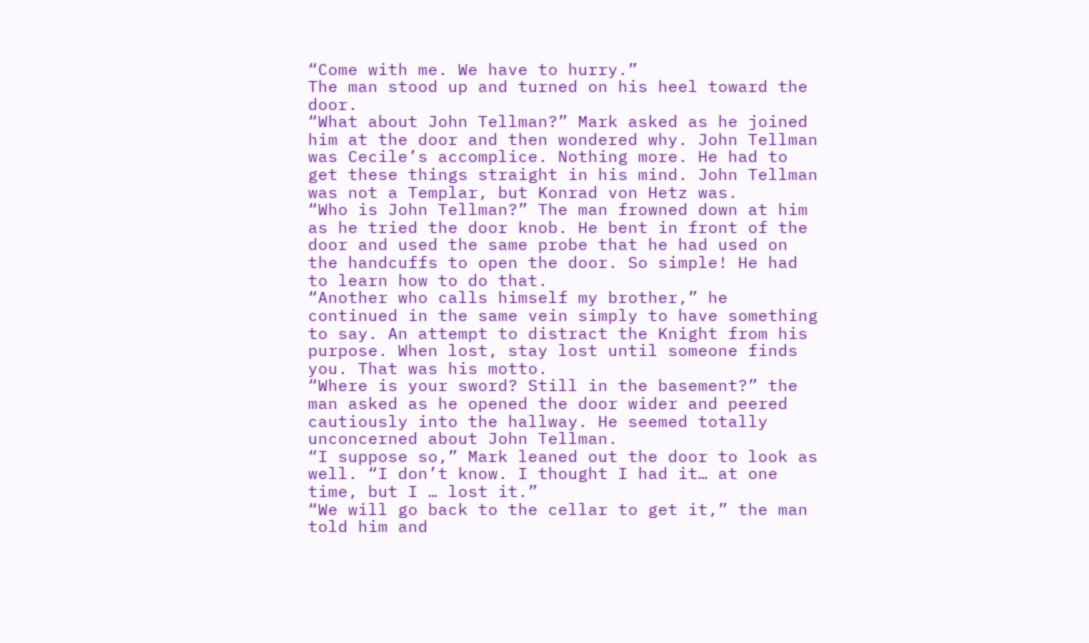“Come with me. We have to hurry.”
The man stood up and turned on his heel toward the door.
“What about John Tellman?” Mark asked as he joined him at the door and then wondered why. John Tellman was Cecile’s accomplice. Nothing more. He had to get these things straight in his mind. John Tellman was not a Templar, but Konrad von Hetz was.
“Who is John Tellman?” The man frowned down at him as he tried the door knob. He bent in front of the door and used the same probe that he had used on the handcuffs to open the door. So simple! He had to learn how to do that.
“Another who calls himself my brother,” he continued in the same vein simply to have something to say. An attempt to distract the Knight from his purpose. When lost, stay lost until someone finds you. That was his motto.
“Where is your sword? Still in the basement?” the man asked as he opened the door wider and peered cautiously into the hallway. He seemed totally unconcerned about John Tellman.
“I suppose so,” Mark leaned out the door to look as well. “I don’t know. I thought I had it… at one time, but I … lost it.”
“We will go back to the cellar to get it,” the man told him and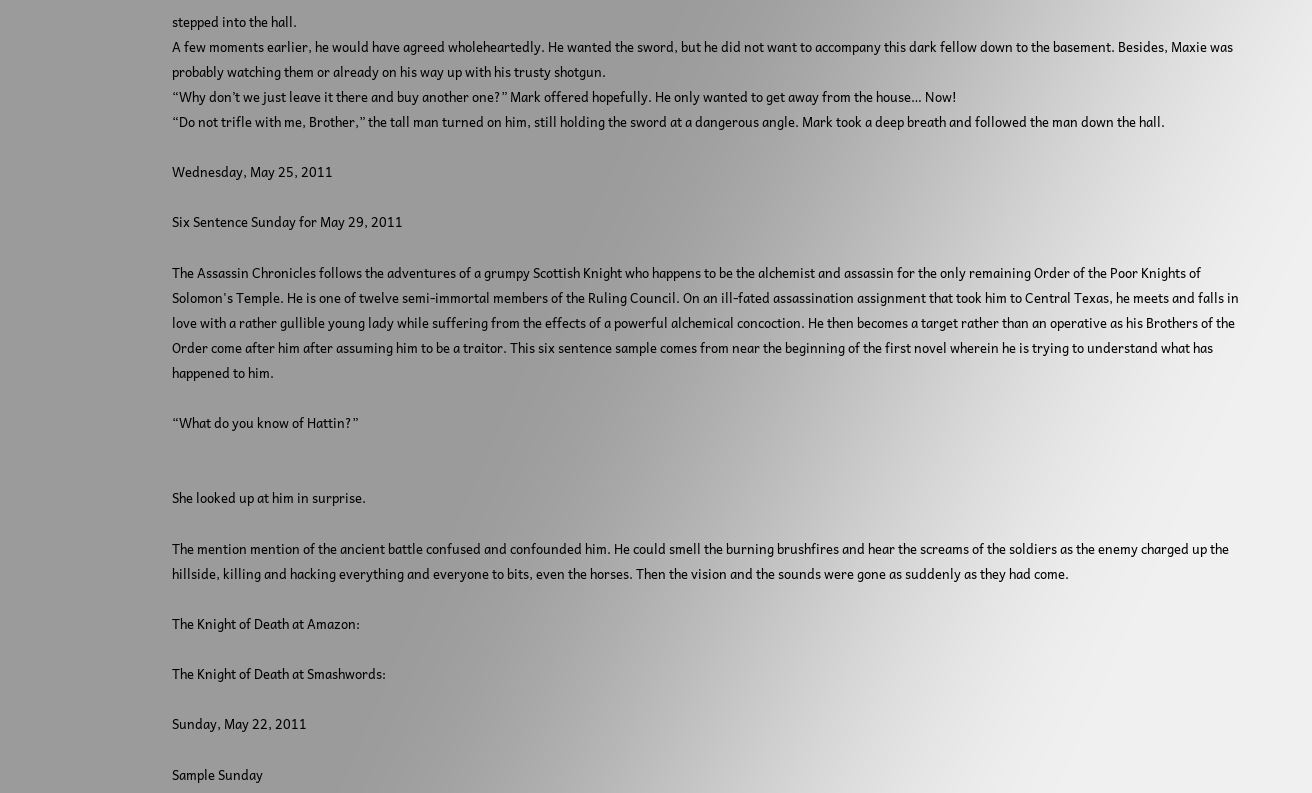stepped into the hall.
A few moments earlier, he would have agreed wholeheartedly. He wanted the sword, but he did not want to accompany this dark fellow down to the basement. Besides, Maxie was probably watching them or already on his way up with his trusty shotgun.
“Why don’t we just leave it there and buy another one?” Mark offered hopefully. He only wanted to get away from the house… Now!
“Do not trifle with me, Brother,” the tall man turned on him, still holding the sword at a dangerous angle. Mark took a deep breath and followed the man down the hall.

Wednesday, May 25, 2011

Six Sentence Sunday for May 29, 2011

The Assassin Chronicles follows the adventures of a grumpy Scottish Knight who happens to be the alchemist and assassin for the only remaining Order of the Poor Knights of Solomon's Temple. He is one of twelve semi-immortal members of the Ruling Council. On an ill-fated assassination assignment that took him to Central Texas, he meets and falls in love with a rather gullible young lady while suffering from the effects of a powerful alchemical concoction. He then becomes a target rather than an operative as his Brothers of the Order come after him after assuming him to be a traitor. This six sentence sample comes from near the beginning of the first novel wherein he is trying to understand what has happened to him.

“What do you know of Hattin?”


She looked up at him in surprise.

The mention mention of the ancient battle confused and confounded him. He could smell the burning brushfires and hear the screams of the soldiers as the enemy charged up the hillside, killing and hacking everything and everyone to bits, even the horses. Then the vision and the sounds were gone as suddenly as they had come.

The Knight of Death at Amazon:

The Knight of Death at Smashwords:

Sunday, May 22, 2011

Sample Sunday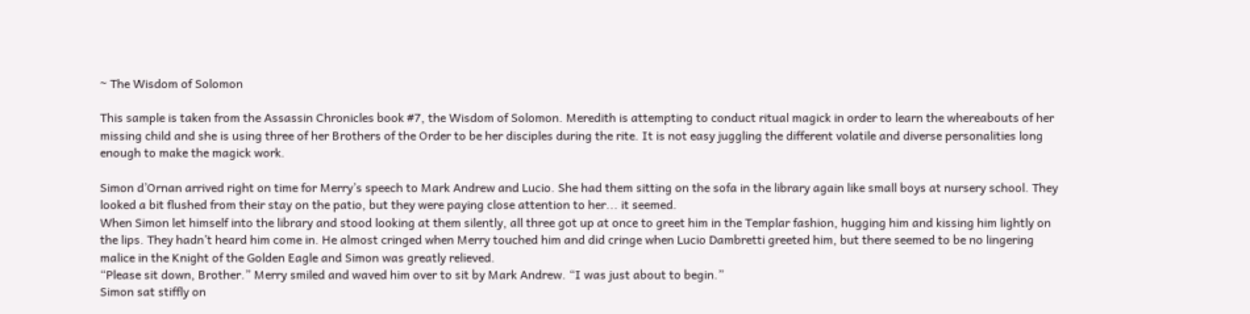~ The Wisdom of Solomon

This sample is taken from the Assassin Chronicles book #7, the Wisdom of Solomon. Meredith is attempting to conduct ritual magick in order to learn the whereabouts of her missing child and she is using three of her Brothers of the Order to be her disciples during the rite. It is not easy juggling the different volatile and diverse personalities long enough to make the magick work.

Simon d’Ornan arrived right on time for Merry’s speech to Mark Andrew and Lucio. She had them sitting on the sofa in the library again like small boys at nursery school. They looked a bit flushed from their stay on the patio, but they were paying close attention to her... it seemed.
When Simon let himself into the library and stood looking at them silently, all three got up at once to greet him in the Templar fashion, hugging him and kissing him lightly on the lips. They hadn’t heard him come in. He almost cringed when Merry touched him and did cringe when Lucio Dambretti greeted him, but there seemed to be no lingering malice in the Knight of the Golden Eagle and Simon was greatly relieved.
“Please sit down, Brother.” Merry smiled and waved him over to sit by Mark Andrew. “I was just about to begin.”
Simon sat stiffly on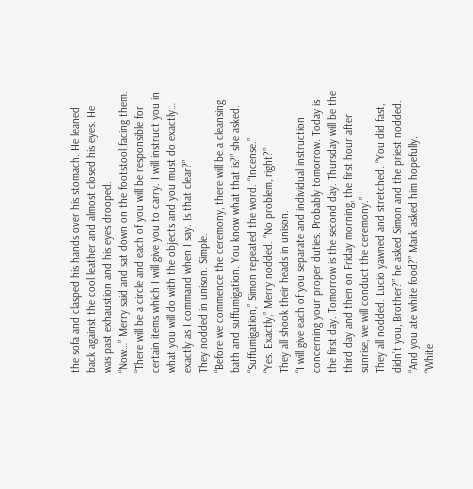the sofa and clasped his hands over his stomach. He leaned back against the cool leather and almost closed his eyes. He was past exhaustion and his eyes drooped.
“Now…” Merry said and sat down on the footstool facing them. “There will be a circle and each of you will be responsible for certain items which I will give you to carry. I will instruct you in what you will do with the objects and you must do exactly… exactly as I command when I say. Is that clear?”
They nodded in unison. Simple.
“Before we commence the ceremony, there will be a cleansing bath and suffumigation. You know what that is?” she asked.
“Suffumigation,” Simon repeated the word. “Incense.”
“Yes. Exactly,” Merry nodded. “No problem, right?”
They all shook their heads in unison.
“I will give each of you separate and individual instruction concerning your proper duties. Probably tomorrow. Today is the first day. Tomorrow is the second day. Thursday will be the third day and then on Friday morning, the first hour after sunrise, we will conduct the ceremony.”
They all nodded. Lucio yawned and stretched. “You did fast, didn’t you, Brother?” he asked Simon and the priest nodded.
“And you ate white food?” Mark asked him hopefully.
“White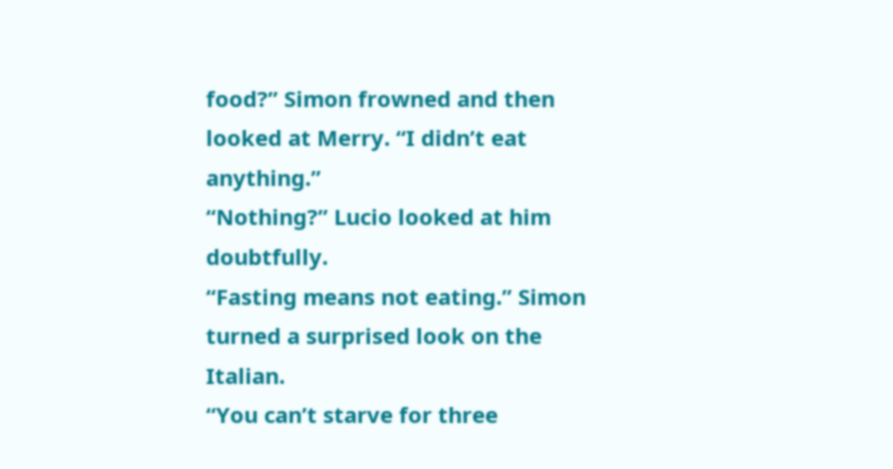food?” Simon frowned and then looked at Merry. “I didn’t eat anything.”
“Nothing?” Lucio looked at him doubtfully.
“Fasting means not eating.” Simon turned a surprised look on the Italian.
“You can’t starve for three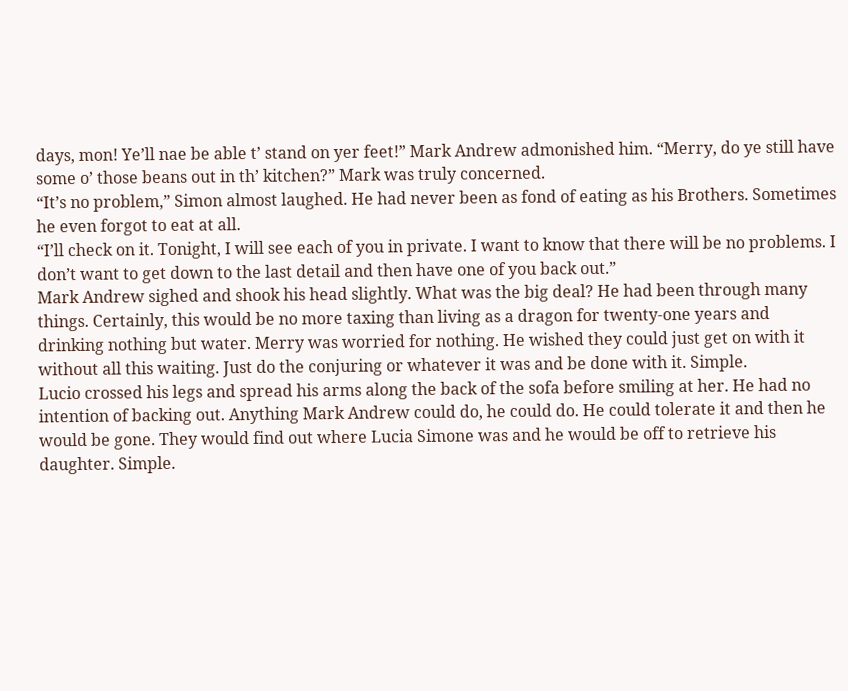days, mon! Ye’ll nae be able t’ stand on yer feet!” Mark Andrew admonished him. “Merry, do ye still have some o’ those beans out in th’ kitchen?” Mark was truly concerned.
“It’s no problem,” Simon almost laughed. He had never been as fond of eating as his Brothers. Sometimes he even forgot to eat at all.
“I’ll check on it. Tonight, I will see each of you in private. I want to know that there will be no problems. I don’t want to get down to the last detail and then have one of you back out.”
Mark Andrew sighed and shook his head slightly. What was the big deal? He had been through many things. Certainly, this would be no more taxing than living as a dragon for twenty-one years and drinking nothing but water. Merry was worried for nothing. He wished they could just get on with it without all this waiting. Just do the conjuring or whatever it was and be done with it. Simple.
Lucio crossed his legs and spread his arms along the back of the sofa before smiling at her. He had no intention of backing out. Anything Mark Andrew could do, he could do. He could tolerate it and then he would be gone. They would find out where Lucia Simone was and he would be off to retrieve his daughter. Simple.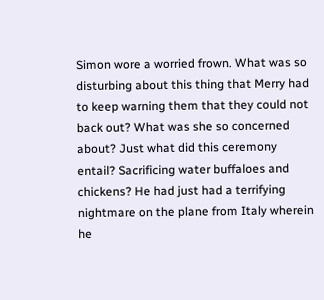Simon wore a worried frown. What was so disturbing about this thing that Merry had to keep warning them that they could not back out? What was she so concerned about? Just what did this ceremony entail? Sacrificing water buffaloes and chickens? He had just had a terrifying nightmare on the plane from Italy wherein he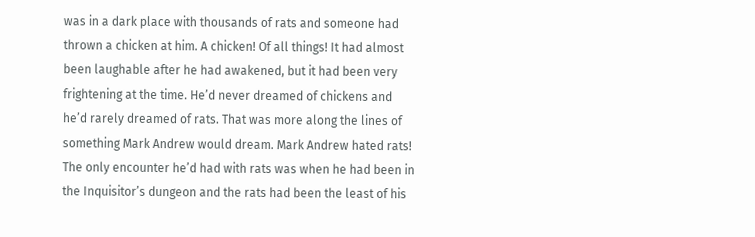was in a dark place with thousands of rats and someone had thrown a chicken at him. A chicken! Of all things! It had almost been laughable after he had awakened, but it had been very frightening at the time. He’d never dreamed of chickens and he’d rarely dreamed of rats. That was more along the lines of something Mark Andrew would dream. Mark Andrew hated rats! The only encounter he’d had with rats was when he had been in the Inquisitor’s dungeon and the rats had been the least of his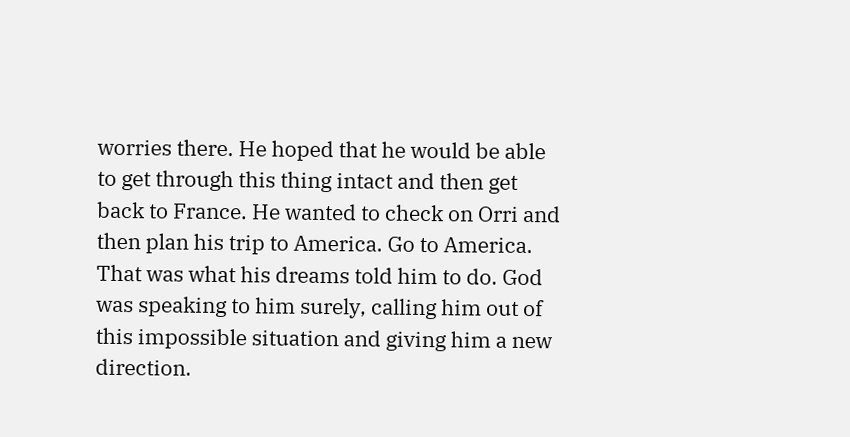worries there. He hoped that he would be able to get through this thing intact and then get back to France. He wanted to check on Orri and then plan his trip to America. Go to America. That was what his dreams told him to do. God was speaking to him surely, calling him out of this impossible situation and giving him a new direction.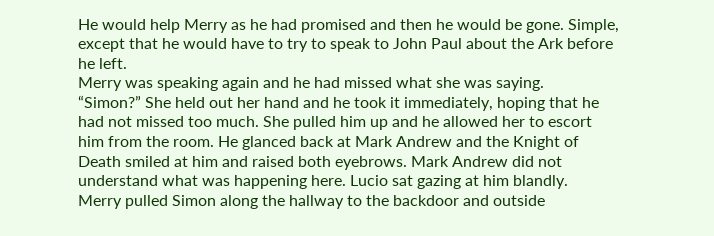He would help Merry as he had promised and then he would be gone. Simple, except that he would have to try to speak to John Paul about the Ark before he left.
Merry was speaking again and he had missed what she was saying.
“Simon?” She held out her hand and he took it immediately, hoping that he had not missed too much. She pulled him up and he allowed her to escort him from the room. He glanced back at Mark Andrew and the Knight of Death smiled at him and raised both eyebrows. Mark Andrew did not understand what was happening here. Lucio sat gazing at him blandly.
Merry pulled Simon along the hallway to the backdoor and outside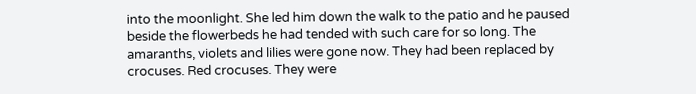into the moonlight. She led him down the walk to the patio and he paused beside the flowerbeds he had tended with such care for so long. The amaranths, violets and lilies were gone now. They had been replaced by crocuses. Red crocuses. They were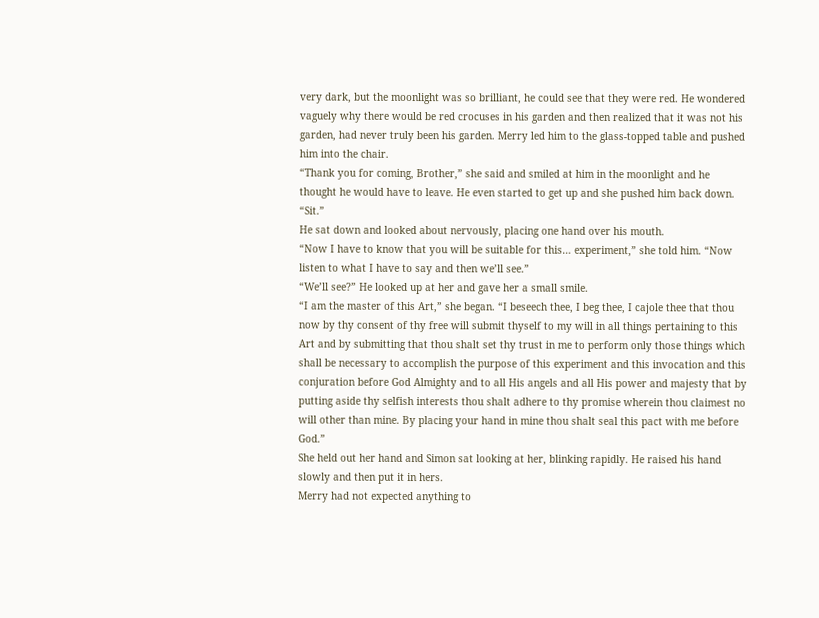very dark, but the moonlight was so brilliant, he could see that they were red. He wondered vaguely why there would be red crocuses in his garden and then realized that it was not his garden, had never truly been his garden. Merry led him to the glass-topped table and pushed him into the chair.
“Thank you for coming, Brother,” she said and smiled at him in the moonlight and he thought he would have to leave. He even started to get up and she pushed him back down. “Sit.”
He sat down and looked about nervously, placing one hand over his mouth.
“Now I have to know that you will be suitable for this… experiment,” she told him. “Now listen to what I have to say and then we’ll see.”
“We’ll see?” He looked up at her and gave her a small smile.
“I am the master of this Art,” she began. “I beseech thee, I beg thee, I cajole thee that thou now by thy consent of thy free will submit thyself to my will in all things pertaining to this Art and by submitting that thou shalt set thy trust in me to perform only those things which shall be necessary to accomplish the purpose of this experiment and this invocation and this conjuration before God Almighty and to all His angels and all His power and majesty that by putting aside thy selfish interests thou shalt adhere to thy promise wherein thou claimest no will other than mine. By placing your hand in mine thou shalt seal this pact with me before God.”
She held out her hand and Simon sat looking at her, blinking rapidly. He raised his hand slowly and then put it in hers.
Merry had not expected anything to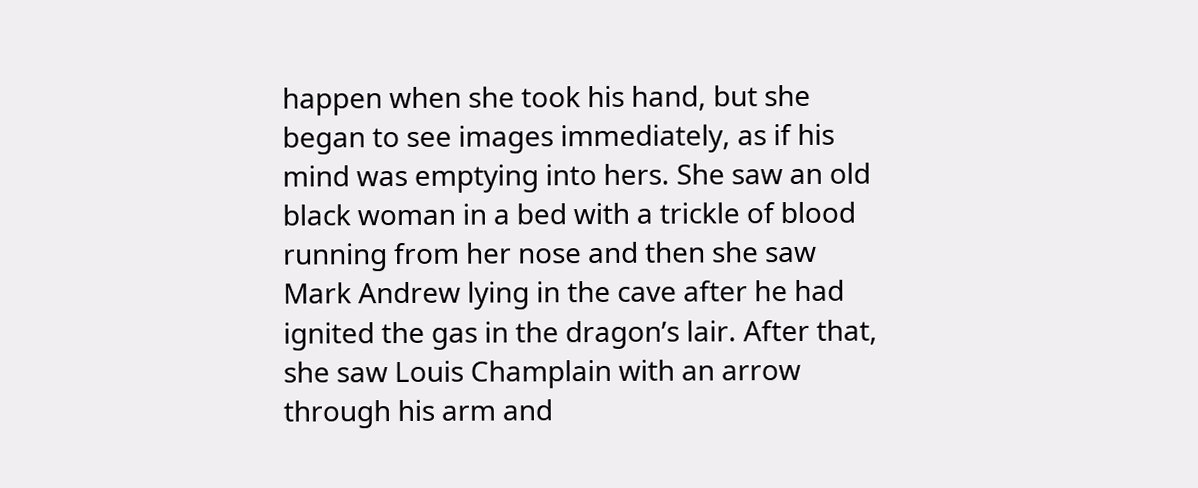happen when she took his hand, but she began to see images immediately, as if his mind was emptying into hers. She saw an old black woman in a bed with a trickle of blood running from her nose and then she saw Mark Andrew lying in the cave after he had ignited the gas in the dragon’s lair. After that, she saw Louis Champlain with an arrow through his arm and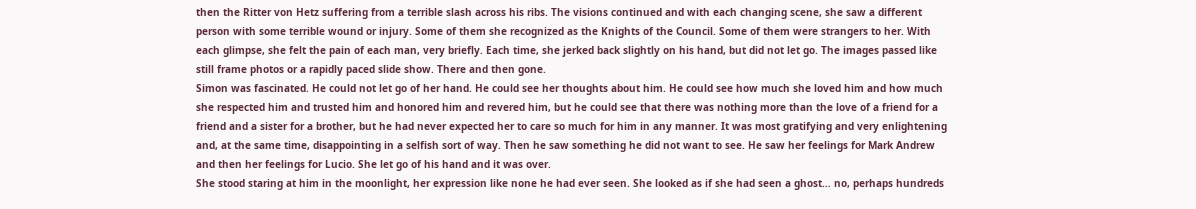then the Ritter von Hetz suffering from a terrible slash across his ribs. The visions continued and with each changing scene, she saw a different person with some terrible wound or injury. Some of them she recognized as the Knights of the Council. Some of them were strangers to her. With each glimpse, she felt the pain of each man, very briefly. Each time, she jerked back slightly on his hand, but did not let go. The images passed like still frame photos or a rapidly paced slide show. There and then gone.
Simon was fascinated. He could not let go of her hand. He could see her thoughts about him. He could see how much she loved him and how much she respected him and trusted him and honored him and revered him, but he could see that there was nothing more than the love of a friend for a friend and a sister for a brother, but he had never expected her to care so much for him in any manner. It was most gratifying and very enlightening and, at the same time, disappointing in a selfish sort of way. Then he saw something he did not want to see. He saw her feelings for Mark Andrew and then her feelings for Lucio. She let go of his hand and it was over.
She stood staring at him in the moonlight, her expression like none he had ever seen. She looked as if she had seen a ghost… no, perhaps hundreds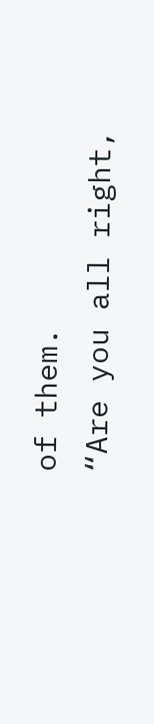of them.
“Are you all right,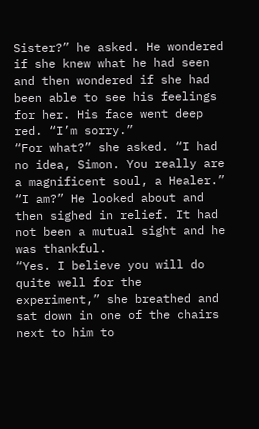Sister?” he asked. He wondered if she knew what he had seen and then wondered if she had been able to see his feelings for her. His face went deep red. “I’m sorry.”
“For what?” she asked. “I had no idea, Simon. You really are a magnificent soul, a Healer.”
“I am?” He looked about and then sighed in relief. It had not been a mutual sight and he was thankful.
“Yes. I believe you will do quite well for the experiment,” she breathed and sat down in one of the chairs next to him to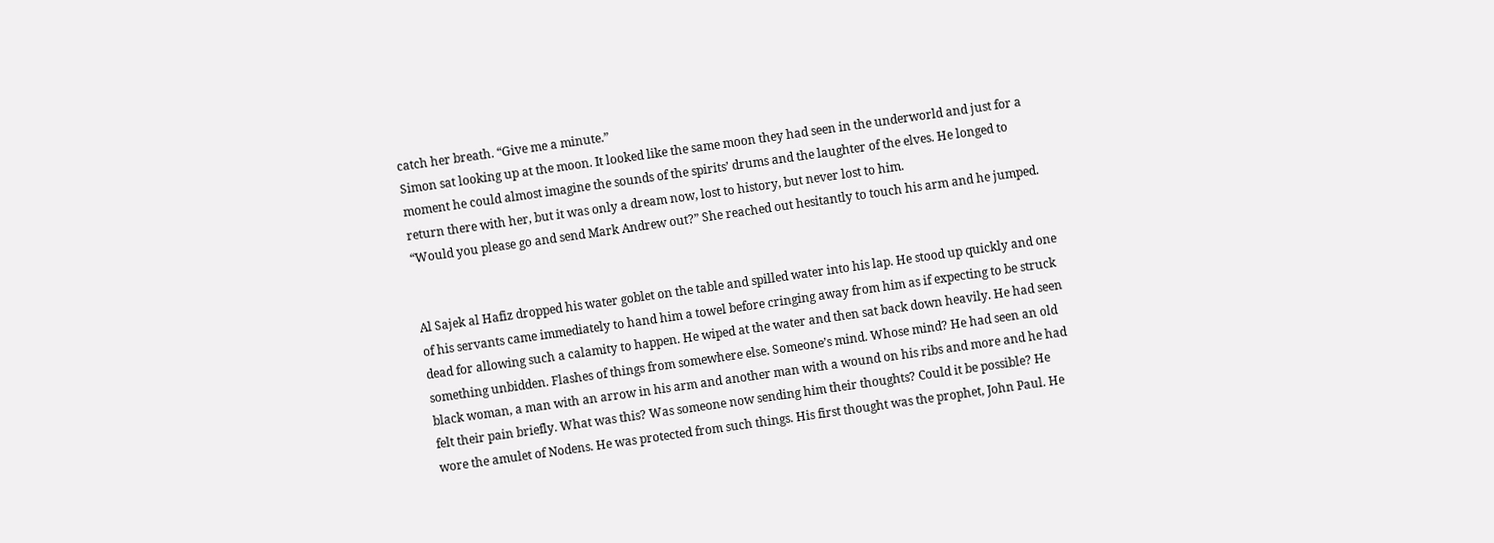catch her breath. “Give me a minute.”
Simon sat looking up at the moon. It looked like the same moon they had seen in the underworld and just for a moment he could almost imagine the sounds of the spirits’ drums and the laughter of the elves. He longed to return there with her, but it was only a dream now, lost to history, but never lost to him.
“Would you please go and send Mark Andrew out?” She reached out hesitantly to touch his arm and he jumped.


Al Sajek al Hafiz dropped his water goblet on the table and spilled water into his lap. He stood up quickly and one of his servants came immediately to hand him a towel before cringing away from him as if expecting to be struck dead for allowing such a calamity to happen. He wiped at the water and then sat back down heavily. He had seen something unbidden. Flashes of things from somewhere else. Someone’s mind. Whose mind? He had seen an old black woman, a man with an arrow in his arm and another man with a wound on his ribs and more and he had felt their pain briefly. What was this? Was someone now sending him their thoughts? Could it be possible? He wore the amulet of Nodens. He was protected from such things. His first thought was the prophet, John Paul. He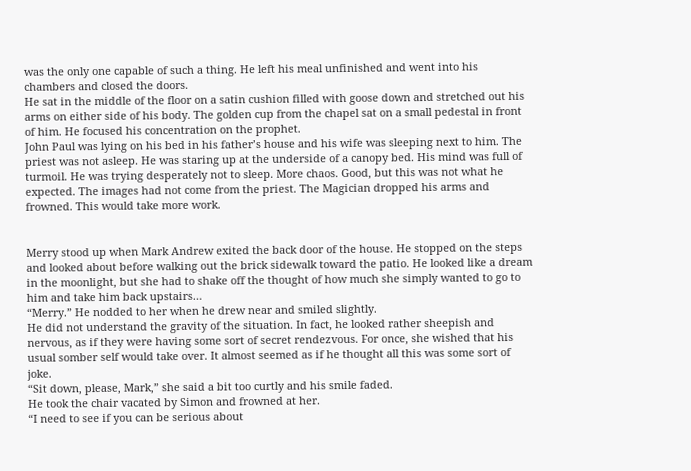was the only one capable of such a thing. He left his meal unfinished and went into his chambers and closed the doors.
He sat in the middle of the floor on a satin cushion filled with goose down and stretched out his arms on either side of his body. The golden cup from the chapel sat on a small pedestal in front of him. He focused his concentration on the prophet.
John Paul was lying on his bed in his father’s house and his wife was sleeping next to him. The priest was not asleep. He was staring up at the underside of a canopy bed. His mind was full of turmoil. He was trying desperately not to sleep. More chaos. Good, but this was not what he expected. The images had not come from the priest. The Magician dropped his arms and frowned. This would take more work.


Merry stood up when Mark Andrew exited the back door of the house. He stopped on the steps and looked about before walking out the brick sidewalk toward the patio. He looked like a dream in the moonlight, but she had to shake off the thought of how much she simply wanted to go to him and take him back upstairs…
“Merry.” He nodded to her when he drew near and smiled slightly.
He did not understand the gravity of the situation. In fact, he looked rather sheepish and nervous, as if they were having some sort of secret rendezvous. For once, she wished that his usual somber self would take over. It almost seemed as if he thought all this was some sort of joke.
“Sit down, please, Mark,” she said a bit too curtly and his smile faded.
He took the chair vacated by Simon and frowned at her.
“I need to see if you can be serious about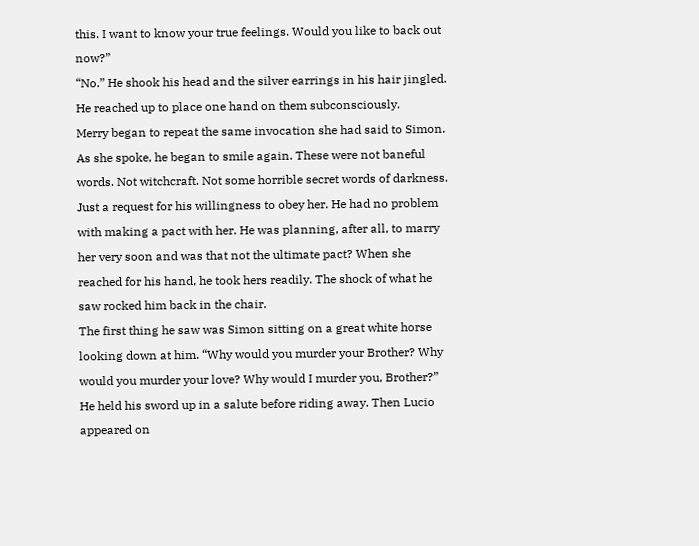this. I want to know your true feelings. Would you like to back out now?”
“No.” He shook his head and the silver earrings in his hair jingled. He reached up to place one hand on them subconsciously.
Merry began to repeat the same invocation she had said to Simon. As she spoke, he began to smile again. These were not baneful words. Not witchcraft. Not some horrible secret words of darkness. Just a request for his willingness to obey her. He had no problem with making a pact with her. He was planning, after all, to marry her very soon and was that not the ultimate pact? When she reached for his hand, he took hers readily. The shock of what he saw rocked him back in the chair.
The first thing he saw was Simon sitting on a great white horse looking down at him. “Why would you murder your Brother? Why would you murder your love? Why would I murder you, Brother?” He held his sword up in a salute before riding away. Then Lucio appeared on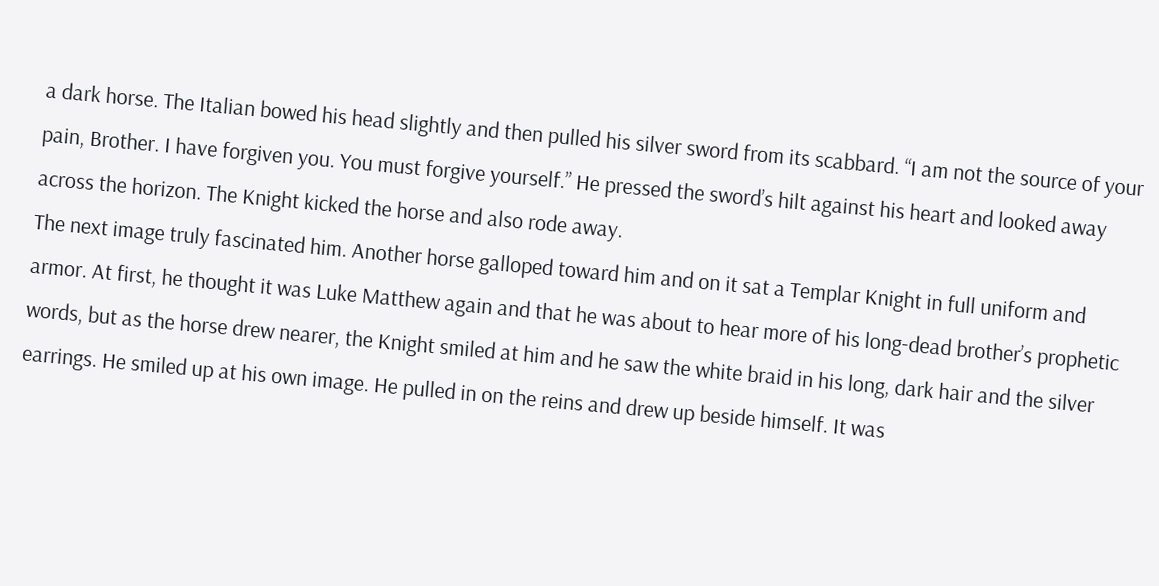a dark horse. The Italian bowed his head slightly and then pulled his silver sword from its scabbard. “I am not the source of your pain, Brother. I have forgiven you. You must forgive yourself.” He pressed the sword’s hilt against his heart and looked away across the horizon. The Knight kicked the horse and also rode away.
The next image truly fascinated him. Another horse galloped toward him and on it sat a Templar Knight in full uniform and armor. At first, he thought it was Luke Matthew again and that he was about to hear more of his long-dead brother’s prophetic words, but as the horse drew nearer, the Knight smiled at him and he saw the white braid in his long, dark hair and the silver earrings. He smiled up at his own image. He pulled in on the reins and drew up beside himself. It was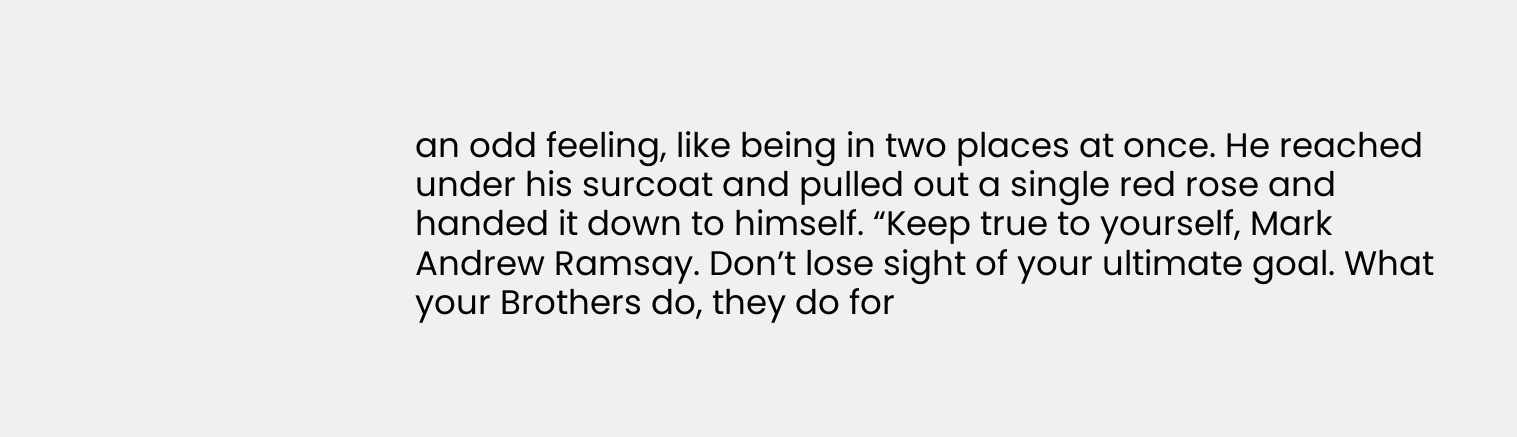an odd feeling, like being in two places at once. He reached under his surcoat and pulled out a single red rose and handed it down to himself. “Keep true to yourself, Mark Andrew Ramsay. Don’t lose sight of your ultimate goal. What your Brothers do, they do for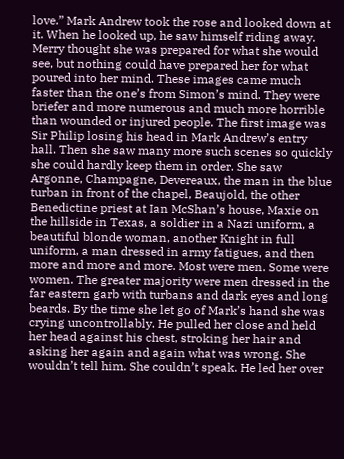love.” Mark Andrew took the rose and looked down at it. When he looked up, he saw himself riding away.
Merry thought she was prepared for what she would see, but nothing could have prepared her for what poured into her mind. These images came much faster than the one’s from Simon’s mind. They were briefer and more numerous and much more horrible than wounded or injured people. The first image was Sir Philip losing his head in Mark Andrew’s entry hall. Then she saw many more such scenes so quickly she could hardly keep them in order. She saw Argonne, Champagne, Devereaux, the man in the blue turban in front of the chapel, Beaujold, the other Benedictine priest at Ian McShan’s house, Maxie on the hillside in Texas, a soldier in a Nazi uniform, a beautiful blonde woman, another Knight in full uniform, a man dressed in army fatigues, and then more and more and more. Most were men. Some were women. The greater majority were men dressed in the far eastern garb with turbans and dark eyes and long beards. By the time she let go of Mark’s hand she was crying uncontrollably. He pulled her close and held her head against his chest, stroking her hair and asking her again and again what was wrong. She wouldn’t tell him. She couldn’t speak. He led her over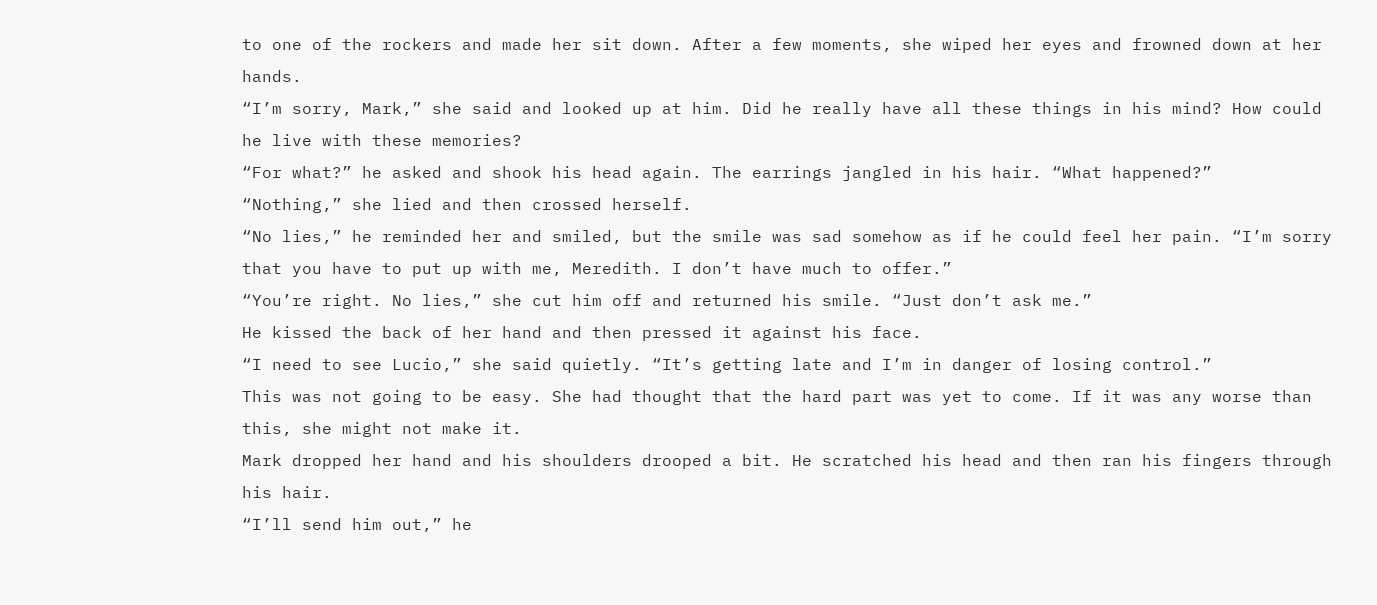to one of the rockers and made her sit down. After a few moments, she wiped her eyes and frowned down at her hands.
“I’m sorry, Mark,” she said and looked up at him. Did he really have all these things in his mind? How could he live with these memories?
“For what?” he asked and shook his head again. The earrings jangled in his hair. “What happened?”
“Nothing,” she lied and then crossed herself.
“No lies,” he reminded her and smiled, but the smile was sad somehow as if he could feel her pain. “I’m sorry that you have to put up with me, Meredith. I don’t have much to offer.”
“You’re right. No lies,” she cut him off and returned his smile. “Just don’t ask me.”
He kissed the back of her hand and then pressed it against his face.
“I need to see Lucio,” she said quietly. “It’s getting late and I’m in danger of losing control.”
This was not going to be easy. She had thought that the hard part was yet to come. If it was any worse than this, she might not make it.
Mark dropped her hand and his shoulders drooped a bit. He scratched his head and then ran his fingers through his hair.
“I’ll send him out,” he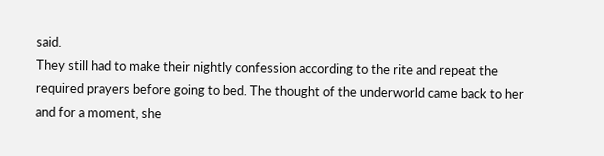said.
They still had to make their nightly confession according to the rite and repeat the required prayers before going to bed. The thought of the underworld came back to her and for a moment, she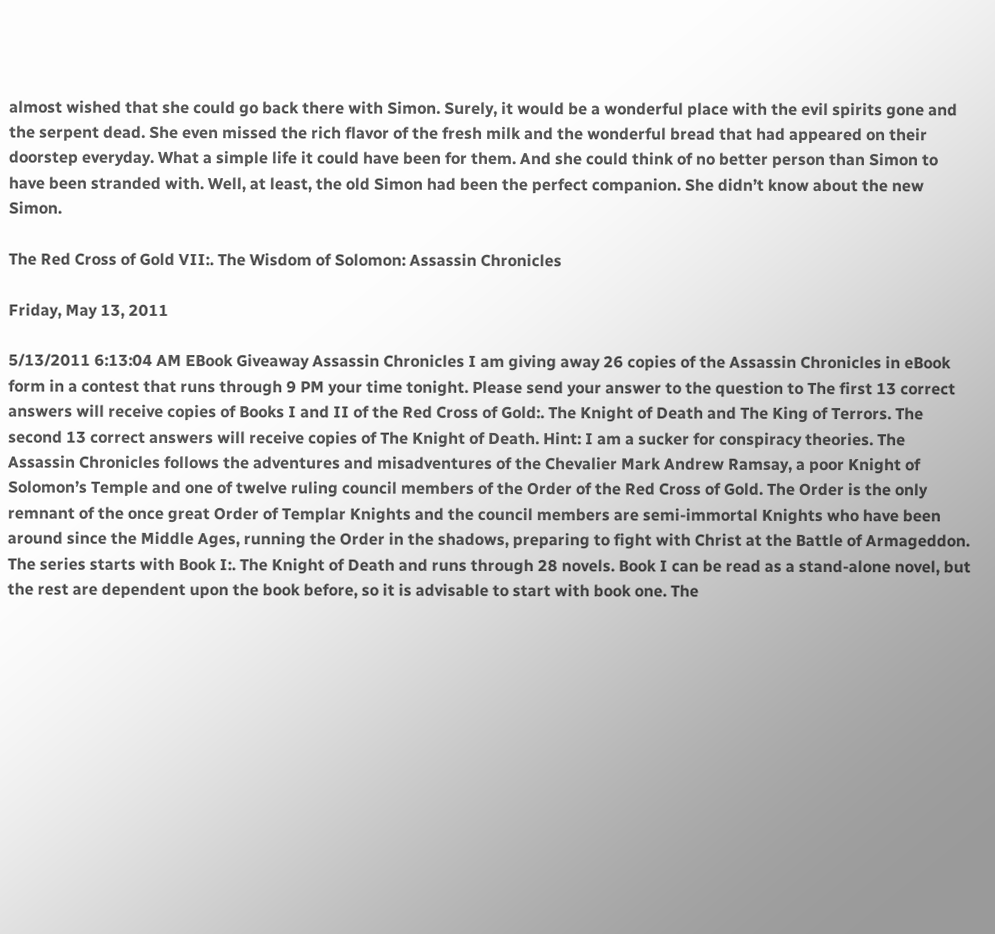almost wished that she could go back there with Simon. Surely, it would be a wonderful place with the evil spirits gone and the serpent dead. She even missed the rich flavor of the fresh milk and the wonderful bread that had appeared on their doorstep everyday. What a simple life it could have been for them. And she could think of no better person than Simon to have been stranded with. Well, at least, the old Simon had been the perfect companion. She didn’t know about the new Simon.

The Red Cross of Gold VII:. The Wisdom of Solomon: Assassin Chronicles

Friday, May 13, 2011

5/13/2011 6:13:04 AM EBook Giveaway Assassin Chronicles I am giving away 26 copies of the Assassin Chronicles in eBook form in a contest that runs through 9 PM your time tonight. Please send your answer to the question to The first 13 correct answers will receive copies of Books I and II of the Red Cross of Gold:. The Knight of Death and The King of Terrors. The second 13 correct answers will receive copies of The Knight of Death. Hint: I am a sucker for conspiracy theories. The Assassin Chronicles follows the adventures and misadventures of the Chevalier Mark Andrew Ramsay, a poor Knight of Solomon’s Temple and one of twelve ruling council members of the Order of the Red Cross of Gold. The Order is the only remnant of the once great Order of Templar Knights and the council members are semi-immortal Knights who have been around since the Middle Ages, running the Order in the shadows, preparing to fight with Christ at the Battle of Armageddon. The series starts with Book I:. The Knight of Death and runs through 28 novels. Book I can be read as a stand-alone novel, but the rest are dependent upon the book before, so it is advisable to start with book one. The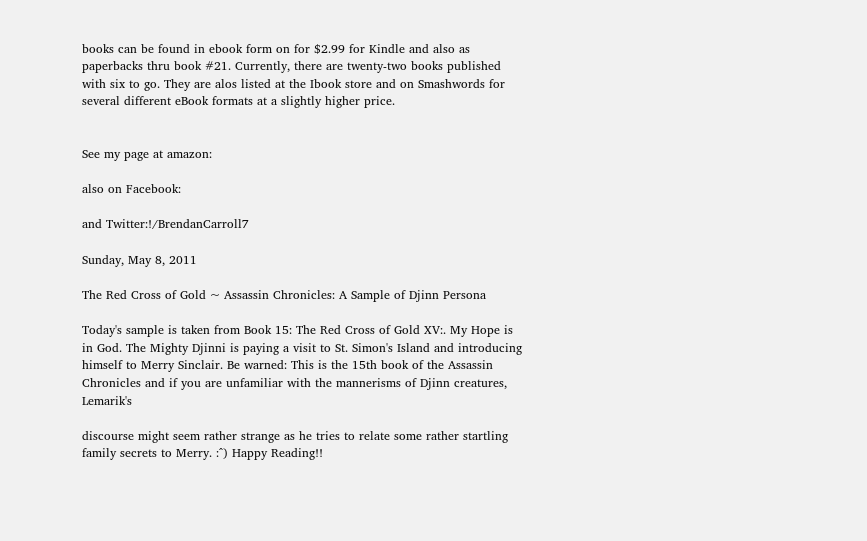books can be found in ebook form on for $2.99 for Kindle and also as paperbacks thru book #21. Currently, there are twenty-two books published with six to go. They are alos listed at the Ibook store and on Smashwords for several different eBook formats at a slightly higher price.


See my page at amazon:

also on Facebook:

and Twitter:!/BrendanCarroll7

Sunday, May 8, 2011

The Red Cross of Gold ~ Assassin Chronicles: A Sample of Djinn Persona

Today's sample is taken from Book 15: The Red Cross of Gold XV:. My Hope is in God. The Mighty Djinni is paying a visit to St. Simon's Island and introducing himself to Merry Sinclair. Be warned: This is the 15th book of the Assassin Chronicles and if you are unfamiliar with the mannerisms of Djinn creatures, Lemarik's

discourse might seem rather strange as he tries to relate some rather startling family secrets to Merry. :^) Happy Reading!!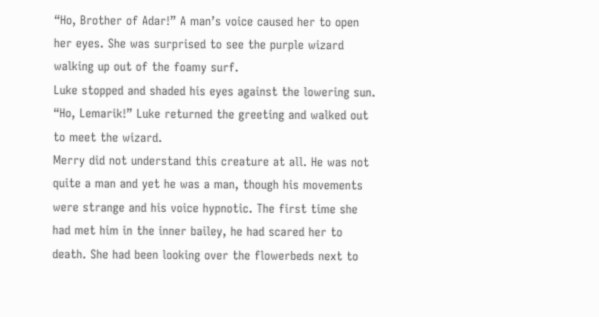“Ho, Brother of Adar!” A man’s voice caused her to open her eyes. She was surprised to see the purple wizard walking up out of the foamy surf.
Luke stopped and shaded his eyes against the lowering sun.
“Ho, Lemarik!” Luke returned the greeting and walked out to meet the wizard.
Merry did not understand this creature at all. He was not quite a man and yet he was a man, though his movements were strange and his voice hypnotic. The first time she had met him in the inner bailey, he had scared her to death. She had been looking over the flowerbeds next to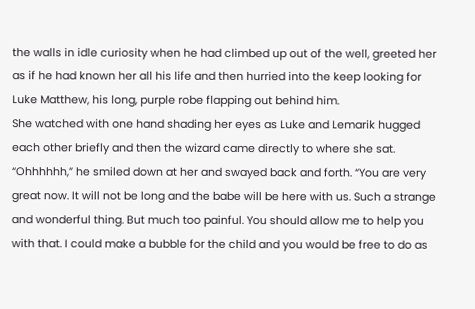the walls in idle curiosity when he had climbed up out of the well, greeted her as if he had known her all his life and then hurried into the keep looking for Luke Matthew, his long, purple robe flapping out behind him.
She watched with one hand shading her eyes as Luke and Lemarik hugged each other briefly and then the wizard came directly to where she sat.
“Ohhhhhh,” he smiled down at her and swayed back and forth. “You are very great now. It will not be long and the babe will be here with us. Such a strange and wonderful thing. But much too painful. You should allow me to help you with that. I could make a bubble for the child and you would be free to do as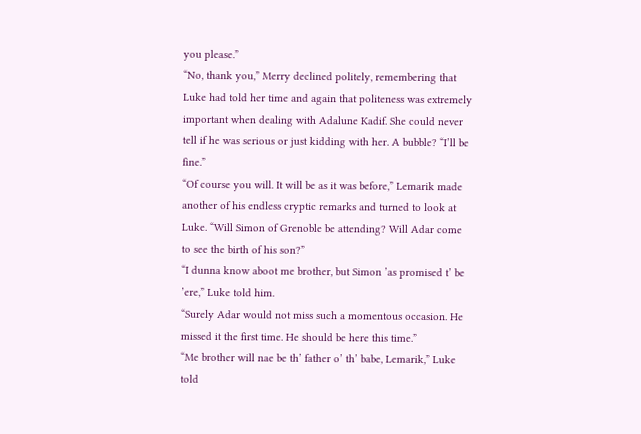you please.”
“No, thank you,” Merry declined politely, remembering that Luke had told her time and again that politeness was extremely important when dealing with Adalune Kadif. She could never tell if he was serious or just kidding with her. A bubble? “I’ll be fine.”
“Of course you will. It will be as it was before,” Lemarik made another of his endless cryptic remarks and turned to look at Luke. “Will Simon of Grenoble be attending? Will Adar come to see the birth of his son?”
“I dunna know aboot me brother, but Simon ’as promised t’ be ’ere,” Luke told him.
“Surely Adar would not miss such a momentous occasion. He missed it the first time. He should be here this time.”
“Me brother will nae be th’ father o’ th’ babe, Lemarik,” Luke told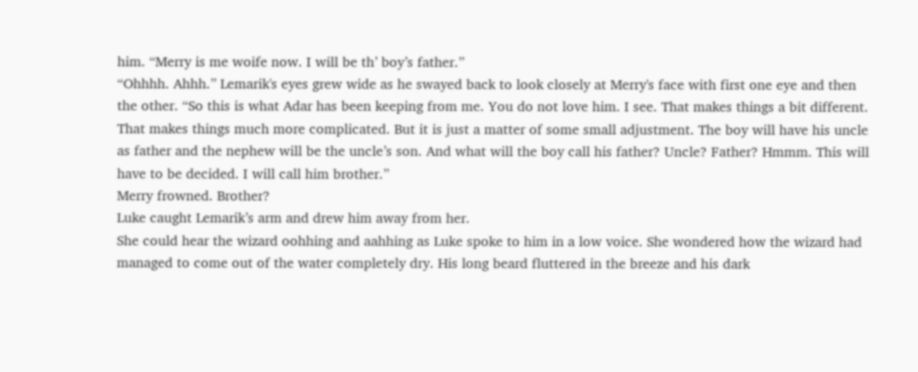him. “Merry is me woife now. I will be th’ boy’s father.”
“Ohhhh. Ahhh.” Lemarik's eyes grew wide as he swayed back to look closely at Merry's face with first one eye and then the other. “So this is what Adar has been keeping from me. You do not love him. I see. That makes things a bit different. That makes things much more complicated. But it is just a matter of some small adjustment. The boy will have his uncle as father and the nephew will be the uncle’s son. And what will the boy call his father? Uncle? Father? Hmmm. This will have to be decided. I will call him brother.”
Merry frowned. Brother?
Luke caught Lemarik’s arm and drew him away from her.
She could hear the wizard oohhing and aahhing as Luke spoke to him in a low voice. She wondered how the wizard had managed to come out of the water completely dry. His long beard fluttered in the breeze and his dark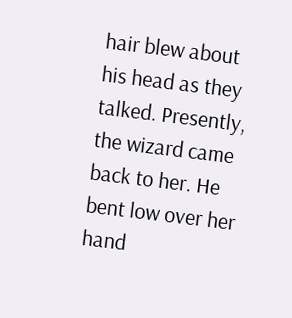hair blew about his head as they talked. Presently, the wizard came back to her. He bent low over her hand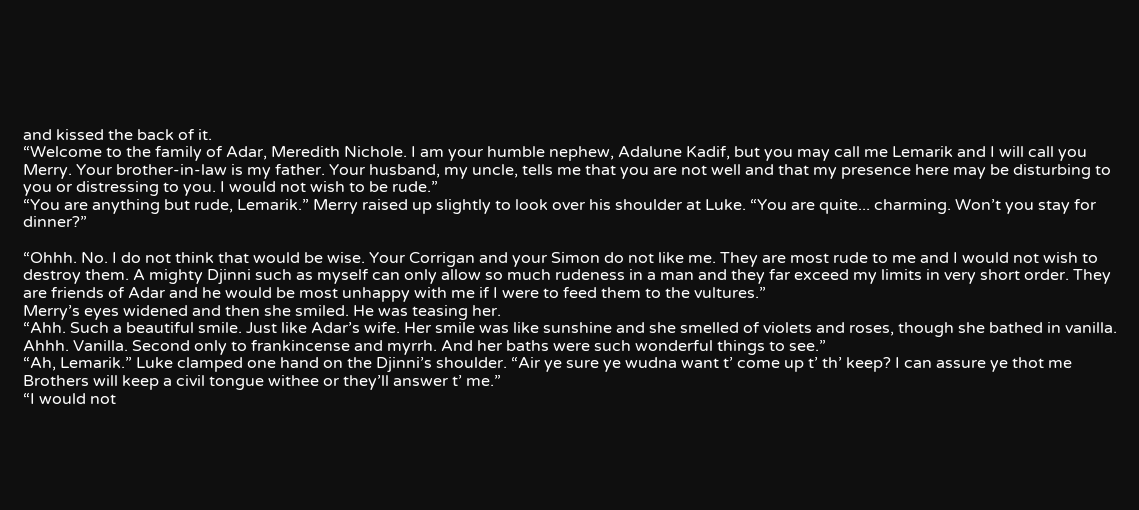and kissed the back of it.
“Welcome to the family of Adar, Meredith Nichole. I am your humble nephew, Adalune Kadif, but you may call me Lemarik and I will call you Merry. Your brother-in-law is my father. Your husband, my uncle, tells me that you are not well and that my presence here may be disturbing to you or distressing to you. I would not wish to be rude.”
“You are anything but rude, Lemarik.” Merry raised up slightly to look over his shoulder at Luke. “You are quite... charming. Won’t you stay for dinner?”

“Ohhh. No. I do not think that would be wise. Your Corrigan and your Simon do not like me. They are most rude to me and I would not wish to destroy them. A mighty Djinni such as myself can only allow so much rudeness in a man and they far exceed my limits in very short order. They are friends of Adar and he would be most unhappy with me if I were to feed them to the vultures.”
Merry’s eyes widened and then she smiled. He was teasing her.
“Ahh. Such a beautiful smile. Just like Adar’s wife. Her smile was like sunshine and she smelled of violets and roses, though she bathed in vanilla. Ahhh. Vanilla. Second only to frankincense and myrrh. And her baths were such wonderful things to see.”
“Ah, Lemarik.” Luke clamped one hand on the Djinni’s shoulder. “Air ye sure ye wudna want t’ come up t’ th’ keep? I can assure ye thot me Brothers will keep a civil tongue withee or they’ll answer t’ me.”
“I would not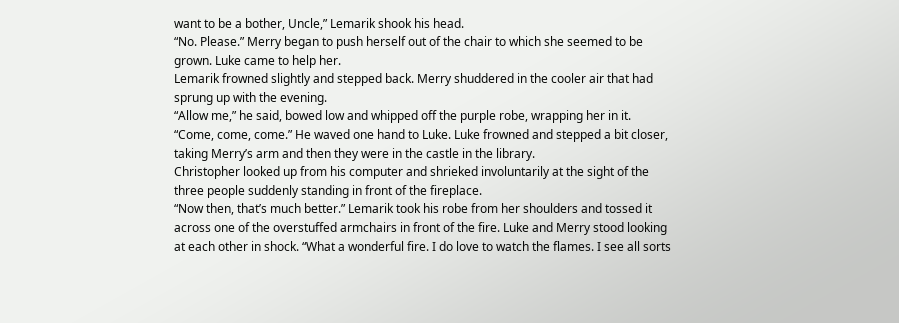want to be a bother, Uncle,” Lemarik shook his head.
“No. Please.” Merry began to push herself out of the chair to which she seemed to be grown. Luke came to help her.
Lemarik frowned slightly and stepped back. Merry shuddered in the cooler air that had sprung up with the evening.
“Allow me,” he said, bowed low and whipped off the purple robe, wrapping her in it. “Come, come, come.” He waved one hand to Luke. Luke frowned and stepped a bit closer, taking Merry’s arm and then they were in the castle in the library.
Christopher looked up from his computer and shrieked involuntarily at the sight of the three people suddenly standing in front of the fireplace.
“Now then, that’s much better.” Lemarik took his robe from her shoulders and tossed it across one of the overstuffed armchairs in front of the fire. Luke and Merry stood looking at each other in shock. “What a wonderful fire. I do love to watch the flames. I see all sorts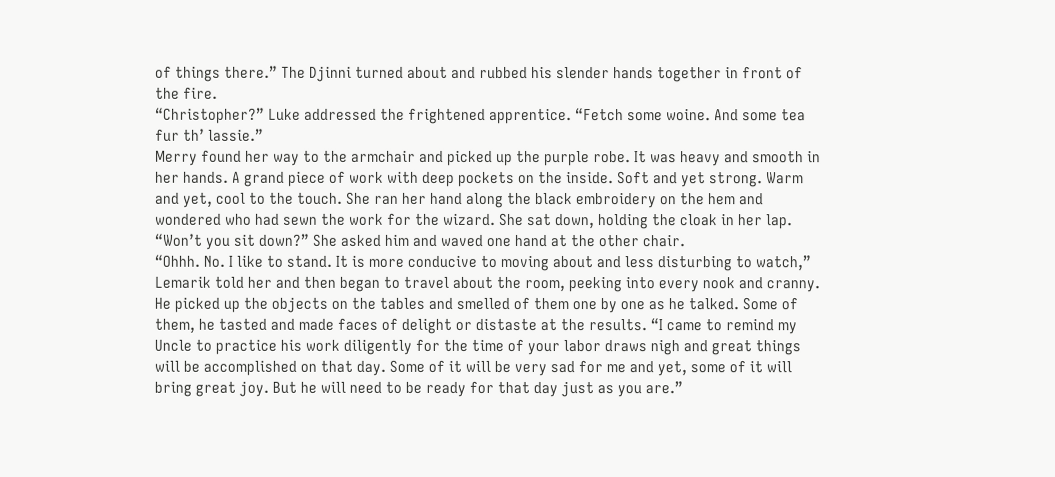of things there.” The Djinni turned about and rubbed his slender hands together in front of the fire.
“Christopher?” Luke addressed the frightened apprentice. “Fetch some woine. And some tea fur th’ lassie.”
Merry found her way to the armchair and picked up the purple robe. It was heavy and smooth in her hands. A grand piece of work with deep pockets on the inside. Soft and yet strong. Warm and yet, cool to the touch. She ran her hand along the black embroidery on the hem and wondered who had sewn the work for the wizard. She sat down, holding the cloak in her lap.
“Won’t you sit down?” She asked him and waved one hand at the other chair.
“Ohhh. No. I like to stand. It is more conducive to moving about and less disturbing to watch,” Lemarik told her and then began to travel about the room, peeking into every nook and cranny. He picked up the objects on the tables and smelled of them one by one as he talked. Some of them, he tasted and made faces of delight or distaste at the results. “I came to remind my Uncle to practice his work diligently for the time of your labor draws nigh and great things will be accomplished on that day. Some of it will be very sad for me and yet, some of it will bring great joy. But he will need to be ready for that day just as you are.”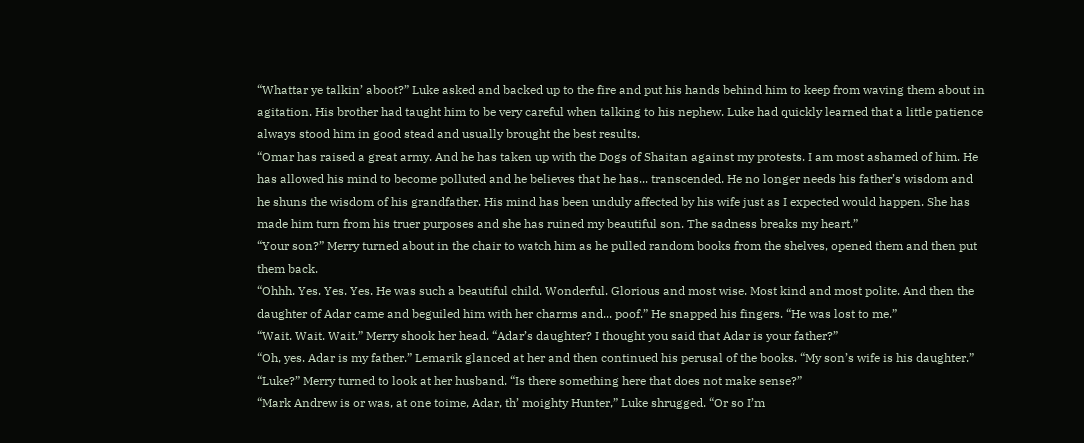“Whattar ye talkin’ aboot?” Luke asked and backed up to the fire and put his hands behind him to keep from waving them about in agitation. His brother had taught him to be very careful when talking to his nephew. Luke had quickly learned that a little patience always stood him in good stead and usually brought the best results.
“Omar has raised a great army. And he has taken up with the Dogs of Shaitan against my protests. I am most ashamed of him. He has allowed his mind to become polluted and he believes that he has... transcended. He no longer needs his father’s wisdom and he shuns the wisdom of his grandfather. His mind has been unduly affected by his wife just as I expected would happen. She has made him turn from his truer purposes and she has ruined my beautiful son. The sadness breaks my heart.”
“Your son?” Merry turned about in the chair to watch him as he pulled random books from the shelves, opened them and then put them back.
“Ohhh. Yes. Yes. Yes. He was such a beautiful child. Wonderful. Glorious and most wise. Most kind and most polite. And then the daughter of Adar came and beguiled him with her charms and... poof.” He snapped his fingers. “He was lost to me.”
“Wait. Wait. Wait.” Merry shook her head. “Adar’s daughter? I thought you said that Adar is your father?”
“Oh, yes. Adar is my father.” Lemarik glanced at her and then continued his perusal of the books. “My son’s wife is his daughter.”
“Luke?” Merry turned to look at her husband. “Is there something here that does not make sense?”
“Mark Andrew is or was, at one toime, Adar, th’ moighty Hunter,” Luke shrugged. “Or so I’m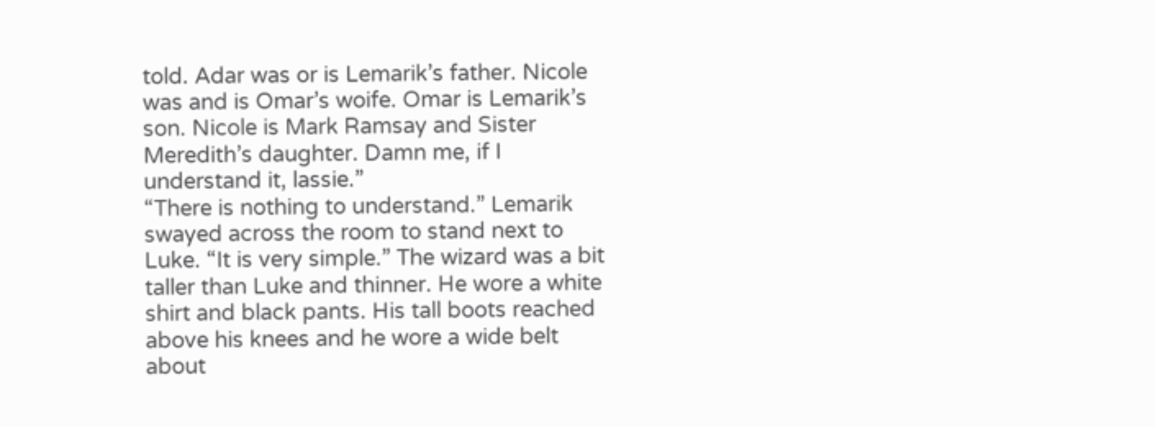told. Adar was or is Lemarik’s father. Nicole was and is Omar’s woife. Omar is Lemarik’s son. Nicole is Mark Ramsay and Sister Meredith’s daughter. Damn me, if I understand it, lassie.”
“There is nothing to understand.” Lemarik swayed across the room to stand next to Luke. “It is very simple.” The wizard was a bit taller than Luke and thinner. He wore a white shirt and black pants. His tall boots reached above his knees and he wore a wide belt about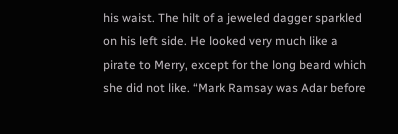his waist. The hilt of a jeweled dagger sparkled on his left side. He looked very much like a pirate to Merry, except for the long beard which she did not like. “Mark Ramsay was Adar before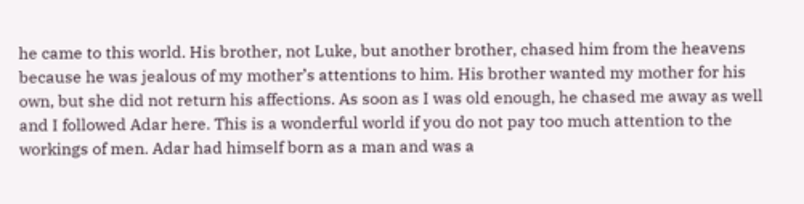he came to this world. His brother, not Luke, but another brother, chased him from the heavens because he was jealous of my mother’s attentions to him. His brother wanted my mother for his own, but she did not return his affections. As soon as I was old enough, he chased me away as well and I followed Adar here. This is a wonderful world if you do not pay too much attention to the workings of men. Adar had himself born as a man and was a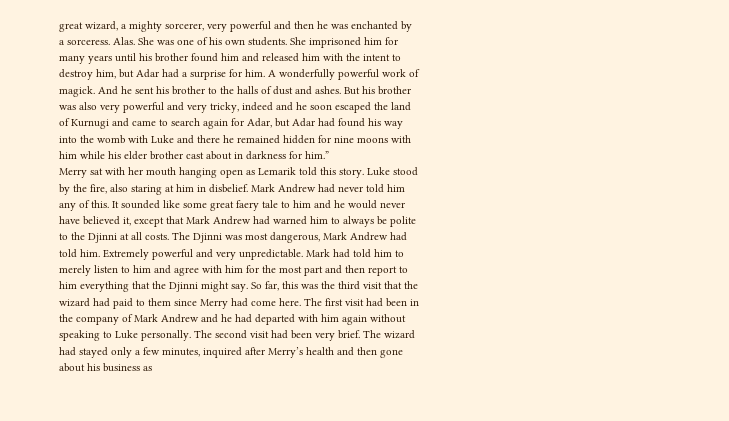great wizard, a mighty sorcerer, very powerful and then he was enchanted by a sorceress. Alas. She was one of his own students. She imprisoned him for many years until his brother found him and released him with the intent to destroy him, but Adar had a surprise for him. A wonderfully powerful work of magick. And he sent his brother to the halls of dust and ashes. But his brother was also very powerful and very tricky, indeed and he soon escaped the land of Kurnugi and came to search again for Adar, but Adar had found his way into the womb with Luke and there he remained hidden for nine moons with him while his elder brother cast about in darkness for him.”
Merry sat with her mouth hanging open as Lemarik told this story. Luke stood by the fire, also staring at him in disbelief. Mark Andrew had never told him any of this. It sounded like some great faery tale to him and he would never have believed it, except that Mark Andrew had warned him to always be polite to the Djinni at all costs. The Djinni was most dangerous, Mark Andrew had told him. Extremely powerful and very unpredictable. Mark had told him to merely listen to him and agree with him for the most part and then report to him everything that the Djinni might say. So far, this was the third visit that the wizard had paid to them since Merry had come here. The first visit had been in the company of Mark Andrew and he had departed with him again without speaking to Luke personally. The second visit had been very brief. The wizard had stayed only a few minutes, inquired after Merry’s health and then gone about his business as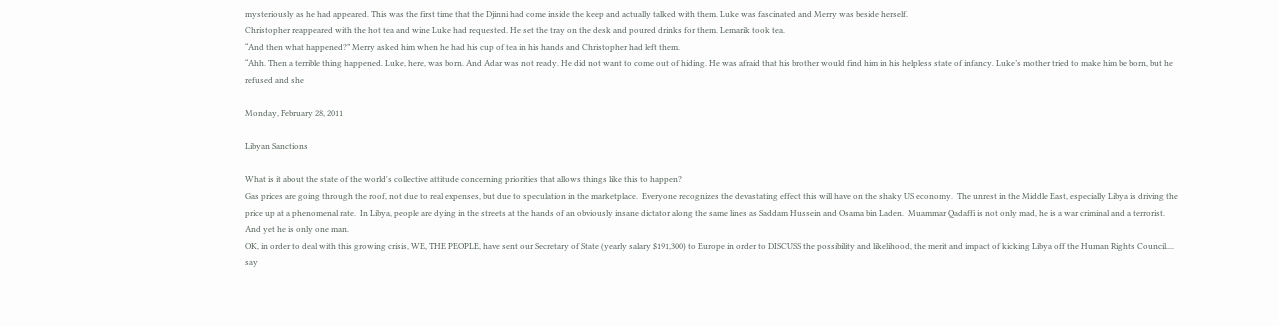mysteriously as he had appeared. This was the first time that the Djinni had come inside the keep and actually talked with them. Luke was fascinated and Merry was beside herself.
Christopher reappeared with the hot tea and wine Luke had requested. He set the tray on the desk and poured drinks for them. Lemarik took tea.
“And then what happened?” Merry asked him when he had his cup of tea in his hands and Christopher had left them.
“Ahh. Then a terrible thing happened. Luke, here, was born. And Adar was not ready. He did not want to come out of hiding. He was afraid that his brother would find him in his helpless state of infancy. Luke’s mother tried to make him be born, but he refused and she

Monday, February 28, 2011

Libyan Sanctions

What is it about the state of the world's collective attitude concerning priorities that allows things like this to happen?
Gas prices are going through the roof, not due to real expenses, but due to speculation in the marketplace.  Everyone recognizes the devastating effect this will have on the shaky US economy.  The unrest in the Middle East, especially Libya is driving the price up at a phenomenal rate.  In Libya, people are dying in the streets at the hands of an obviously insane dictator along the same lines as Saddam Hussein and Osama bin Laden.  Muammar Qadaffi is not only mad, he is a war criminal and a terrorist.  And yet he is only one man.
OK, in order to deal with this growing crisis, WE, THE PEOPLE, have sent our Secretary of State (yearly salary $191,300) to Europe in order to DISCUSS the possibility and likelihood, the merit and impact of kicking Libya off the Human Rights Council.... say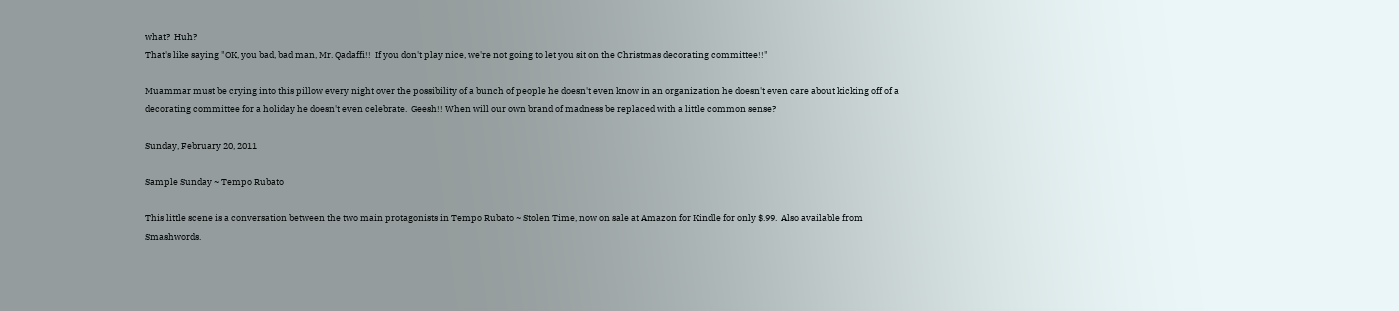what?  Huh?
That's like saying "OK, you bad, bad man, Mr. Qadaffi!!  If you don't play nice, we're not going to let you sit on the Christmas decorating committee!!"

Muammar must be crying into this pillow every night over the possibility of a bunch of people he doesn't even know in an organization he doesn't even care about kicking off of a decorating committee for a holiday he doesn't even celebrate.  Geesh!! When will our own brand of madness be replaced with a little common sense?

Sunday, February 20, 2011

Sample Sunday ~ Tempo Rubato

This little scene is a conversation between the two main protagonists in Tempo Rubato ~ Stolen Time, now on sale at Amazon for Kindle for only $.99.  Also available from Smashwords.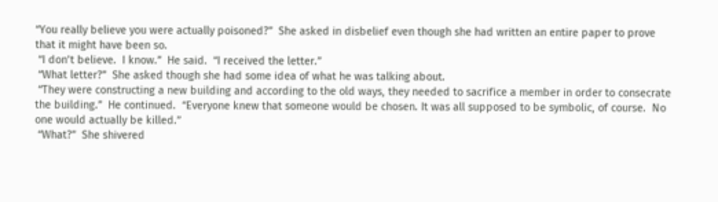“You really believe you were actually poisoned?”  She asked in disbelief even though she had written an entire paper to prove that it might have been so.
 “I don’t believe.  I know.”  He said.  “I received the letter.”
 “What letter?”  She asked though she had some idea of what he was talking about.
 “They were constructing a new building and according to the old ways, they needed to sacrifice a member in order to consecrate the building.”  He continued.  “Everyone knew that someone would be chosen. It was all supposed to be symbolic, of course.  No one would actually be killed.”
 “What?”  She shivered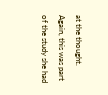at the thought.  Again, this was part of the study she had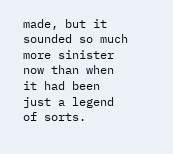made, but it sounded so much more sinister now than when it had been just a legend of sorts.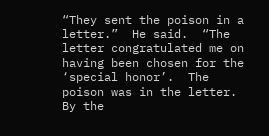“They sent the poison in a letter.”  He said.  “The letter congratulated me on having been chosen for the ‘special honor’.  The poison was in the letter.  By the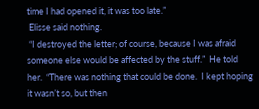time I had opened it, it was too late.”
 Elisse said nothing.
 “I destroyed the letter; of course, because I was afraid someone else would be affected by the stuff.”  He told her.  “There was nothing that could be done.  I kept hoping it wasn’t so, but then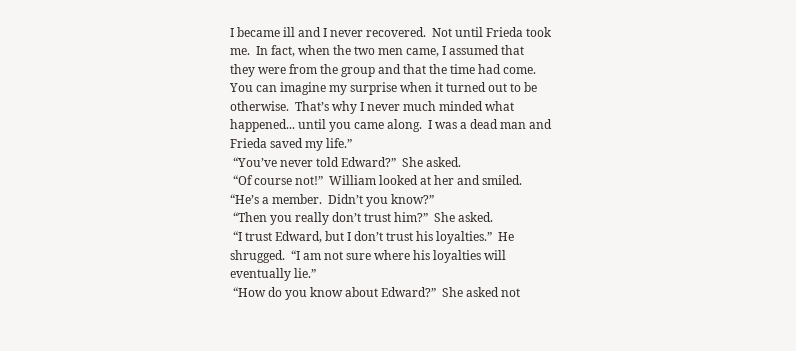I became ill and I never recovered.  Not until Frieda took me.  In fact, when the two men came, I assumed that they were from the group and that the time had come.  You can imagine my surprise when it turned out to be otherwise.  That’s why I never much minded what happened... until you came along.  I was a dead man and Frieda saved my life.”
 “You’ve never told Edward?”  She asked.
 “Of course not!”  William looked at her and smiled.  “He’s a member.  Didn’t you know?”
 “Then you really don’t trust him?”  She asked.
 “I trust Edward, but I don’t trust his loyalties.”  He shrugged.  “I am not sure where his loyalties will eventually lie.”
 “How do you know about Edward?”  She asked not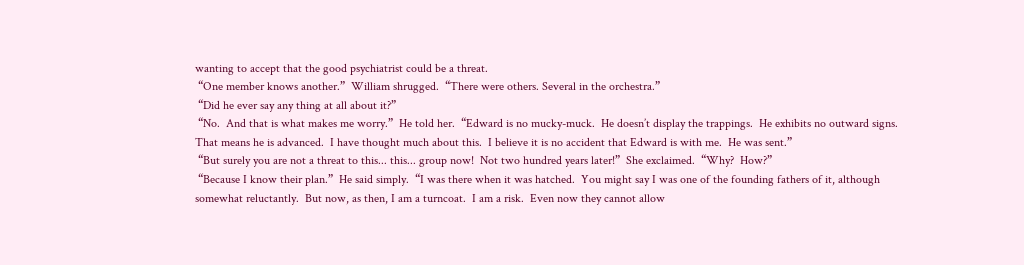wanting to accept that the good psychiatrist could be a threat.
 “One member knows another.”  William shrugged.  “There were others. Several in the orchestra.”
 “Did he ever say any thing at all about it?”
 “No.  And that is what makes me worry.”  He told her.  “Edward is no mucky-muck.  He doesn’t display the trappings.  He exhibits no outward signs.  That means he is advanced.  I have thought much about this.  I believe it is no accident that Edward is with me.  He was sent.”
 “But surely you are not a threat to this... this... group now!  Not two hundred years later!”  She exclaimed.  “Why?  How?”
 “Because I know their plan.”  He said simply.  “I was there when it was hatched.  You might say I was one of the founding fathers of it, although somewhat reluctantly.  But now, as then, I am a turncoat.  I am a risk.  Even now they cannot allow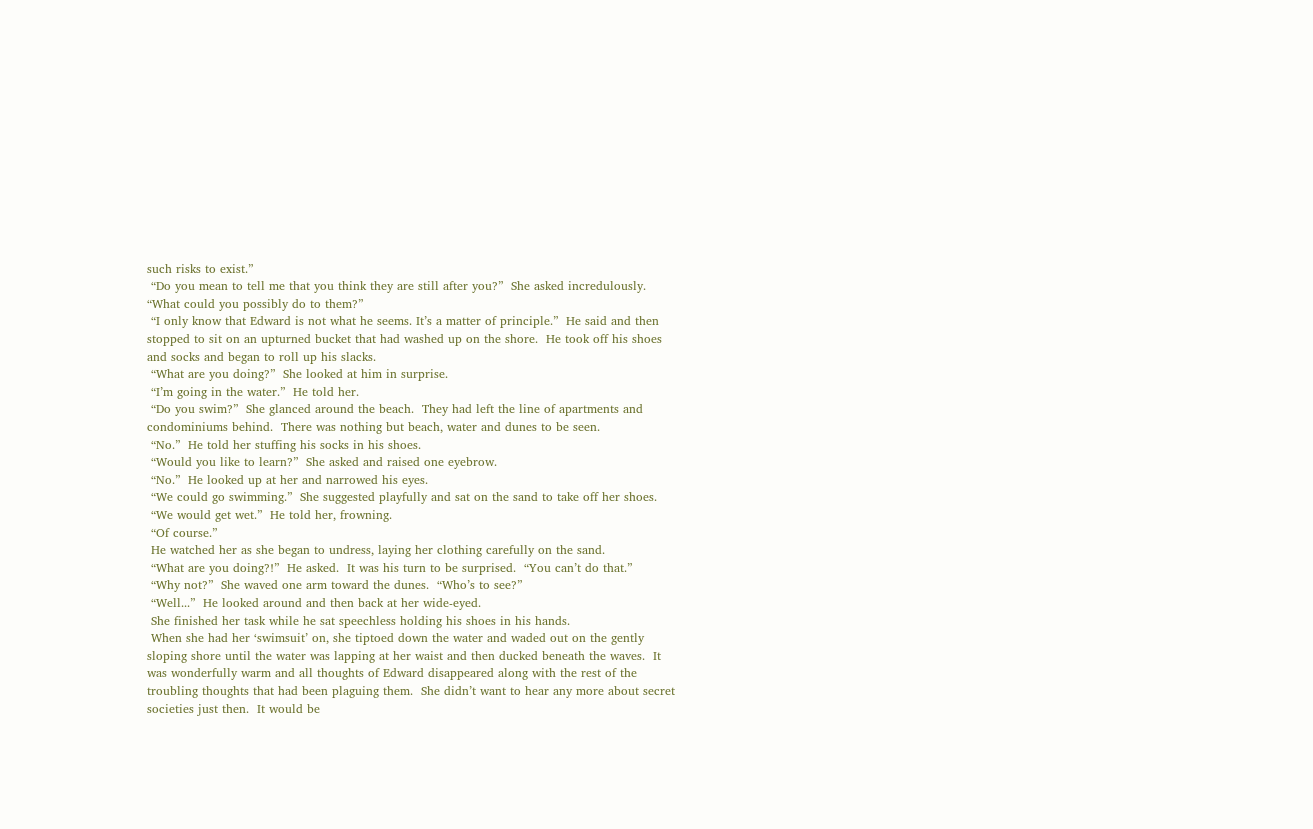such risks to exist.”
 “Do you mean to tell me that you think they are still after you?”  She asked incredulously. “What could you possibly do to them?”
 “I only know that Edward is not what he seems. It’s a matter of principle.”  He said and then stopped to sit on an upturned bucket that had washed up on the shore.  He took off his shoes and socks and began to roll up his slacks.
 “What are you doing?”  She looked at him in surprise.
 “I’m going in the water.”  He told her.
 “Do you swim?”  She glanced around the beach.  They had left the line of apartments and condominiums behind.  There was nothing but beach, water and dunes to be seen.
 “No.”  He told her stuffing his socks in his shoes.
 “Would you like to learn?”  She asked and raised one eyebrow.
 “No.”  He looked up at her and narrowed his eyes.
 “We could go swimming.”  She suggested playfully and sat on the sand to take off her shoes.
 “We would get wet.”  He told her, frowning.
 “Of course.”
 He watched her as she began to undress, laying her clothing carefully on the sand.
 “What are you doing?!”  He asked.  It was his turn to be surprised.  “You can’t do that.”
 “Why not?”  She waved one arm toward the dunes.  “Who’s to see?”
 “Well...”  He looked around and then back at her wide-eyed.
 She finished her task while he sat speechless holding his shoes in his hands.
 When she had her ‘swimsuit’ on, she tiptoed down the water and waded out on the gently sloping shore until the water was lapping at her waist and then ducked beneath the waves.  It was wonderfully warm and all thoughts of Edward disappeared along with the rest of the troubling thoughts that had been plaguing them.  She didn’t want to hear any more about secret societies just then.  It would be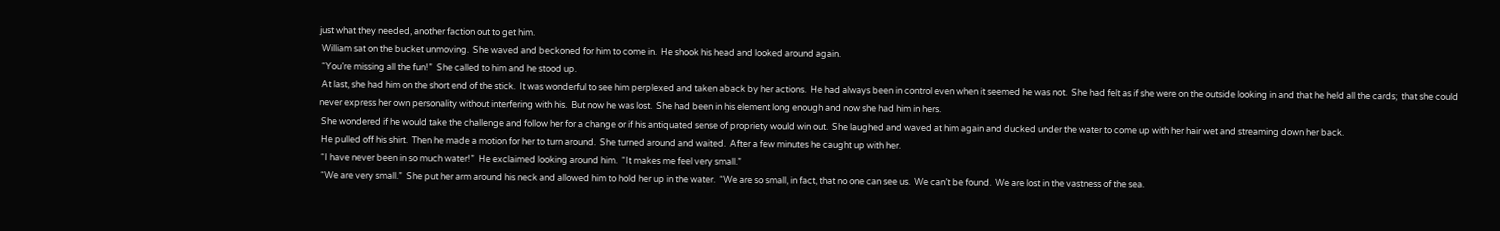just what they needed, another faction out to get him.
 William sat on the bucket unmoving.  She waved and beckoned for him to come in.  He shook his head and looked around again.
 “You’re missing all the fun!”  She called to him and he stood up.
 At last, she had him on the short end of the stick.  It was wonderful to see him perplexed and taken aback by her actions.  He had always been in control even when it seemed he was not.  She had felt as if she were on the outside looking in and that he held all the cards;  that she could never express her own personality without interfering with his.  But now he was lost.  She had been in his element long enough and now she had him in hers.
 She wondered if he would take the challenge and follow her for a change or if his antiquated sense of propriety would win out.  She laughed and waved at him again and ducked under the water to come up with her hair wet and streaming down her back.
 He pulled off his shirt.  Then he made a motion for her to turn around.  She turned around and waited.  After a few minutes he caught up with her.
 “I have never been in so much water!”  He exclaimed looking around him.  “It makes me feel very small.”
 “We are very small.”  She put her arm around his neck and allowed him to hold her up in the water.  “We are so small, in fact, that no one can see us.  We can’t be found.  We are lost in the vastness of the sea.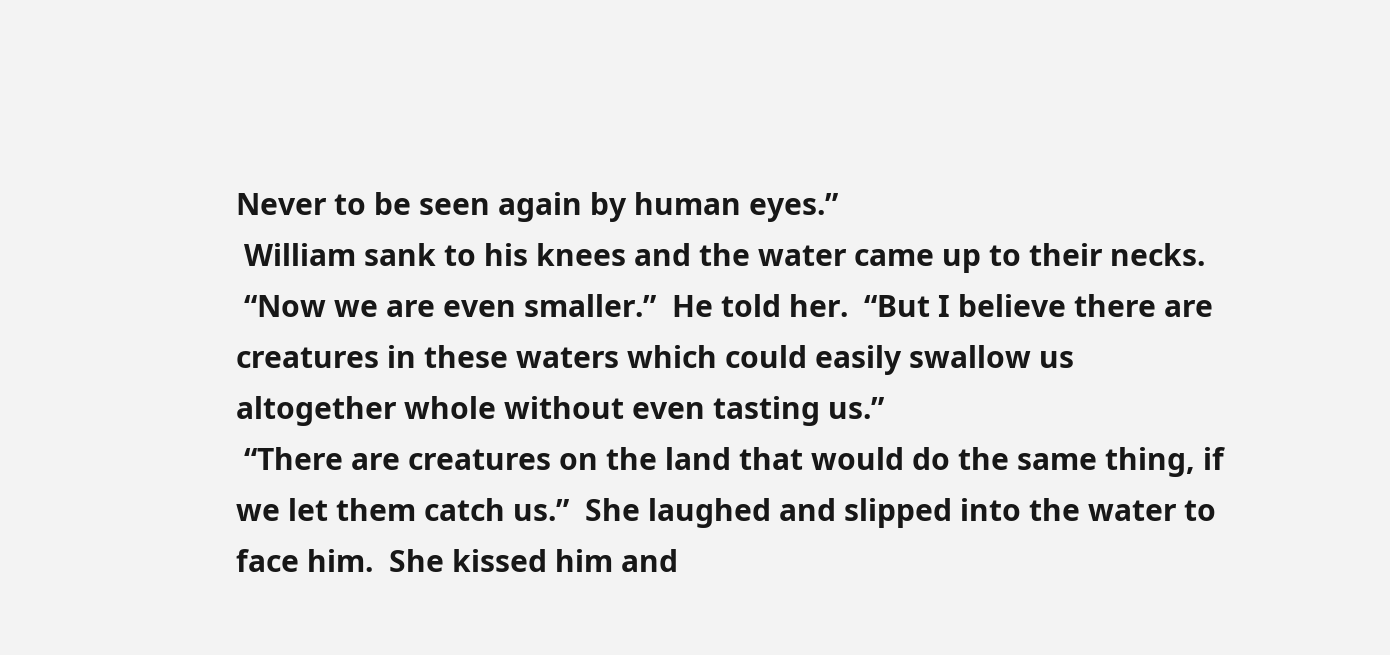Never to be seen again by human eyes.”
 William sank to his knees and the water came up to their necks.
 “Now we are even smaller.”  He told her.  “But I believe there are creatures in these waters which could easily swallow us altogether whole without even tasting us.”
 “There are creatures on the land that would do the same thing, if we let them catch us.”  She laughed and slipped into the water to face him.  She kissed him and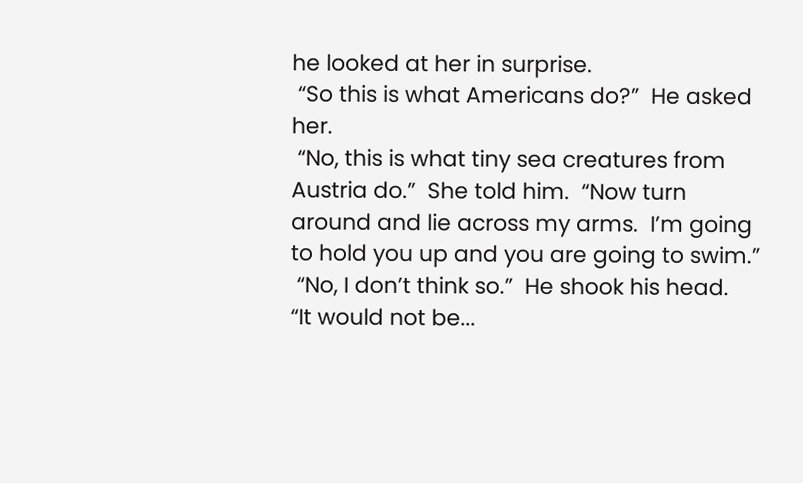he looked at her in surprise.
 “So this is what Americans do?”  He asked her.
 “No, this is what tiny sea creatures from Austria do.”  She told him.  “Now turn around and lie across my arms.  I’m going to hold you up and you are going to swim.”
 “No, I don’t think so.”  He shook his head.  “It would not be...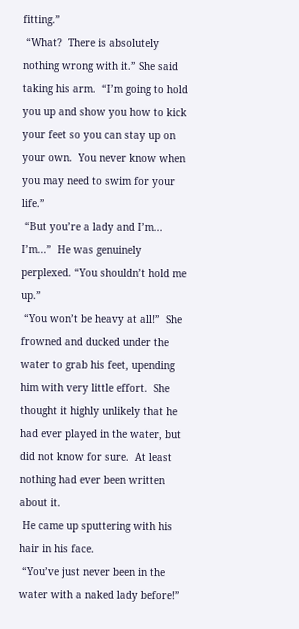fitting.”
 “What?  There is absolutely nothing wrong with it.” She said taking his arm.  “I’m going to hold you up and show you how to kick your feet so you can stay up on your own.  You never know when you may need to swim for your life.”
 “But you’re a lady and I’m... I’m...”  He was genuinely perplexed. “You shouldn’t hold me up.”
 “You won’t be heavy at all!”  She frowned and ducked under the water to grab his feet, upending him with very little effort.  She thought it highly unlikely that he had ever played in the water, but did not know for sure.  At least nothing had ever been written about it.
 He came up sputtering with his hair in his face.
 “You’ve just never been in the water with a naked lady before!”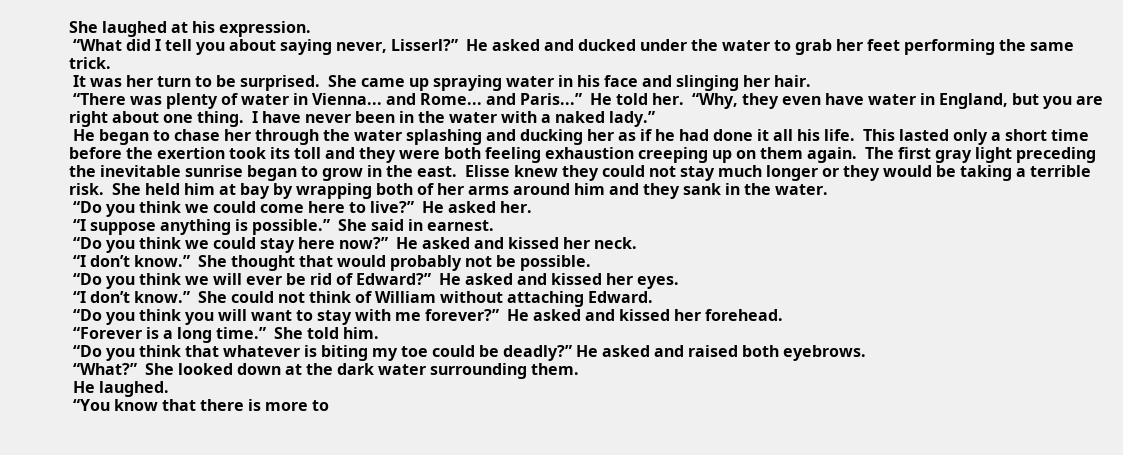She laughed at his expression.
 “What did I tell you about saying never, Lisserl?”  He asked and ducked under the water to grab her feet performing the same trick.
 It was her turn to be surprised.  She came up spraying water in his face and slinging her hair.
 “There was plenty of water in Vienna... and Rome... and Paris...”  He told her.  “Why, they even have water in England, but you are right about one thing.  I have never been in the water with a naked lady.”
 He began to chase her through the water splashing and ducking her as if he had done it all his life.  This lasted only a short time before the exertion took its toll and they were both feeling exhaustion creeping up on them again.  The first gray light preceding the inevitable sunrise began to grow in the east.  Elisse knew they could not stay much longer or they would be taking a terrible risk.  She held him at bay by wrapping both of her arms around him and they sank in the water.
 “Do you think we could come here to live?”  He asked her.
 “I suppose anything is possible.”  She said in earnest.
 “Do you think we could stay here now?”  He asked and kissed her neck.
 “I don’t know.”  She thought that would probably not be possible.
 “Do you think we will ever be rid of Edward?”  He asked and kissed her eyes.
 “I don’t know.”  She could not think of William without attaching Edward.
 “Do you think you will want to stay with me forever?”  He asked and kissed her forehead.
 “Forever is a long time.”  She told him.
 “Do you think that whatever is biting my toe could be deadly?” He asked and raised both eyebrows.
 “What?”  She looked down at the dark water surrounding them.
 He laughed.
 “You know that there is more to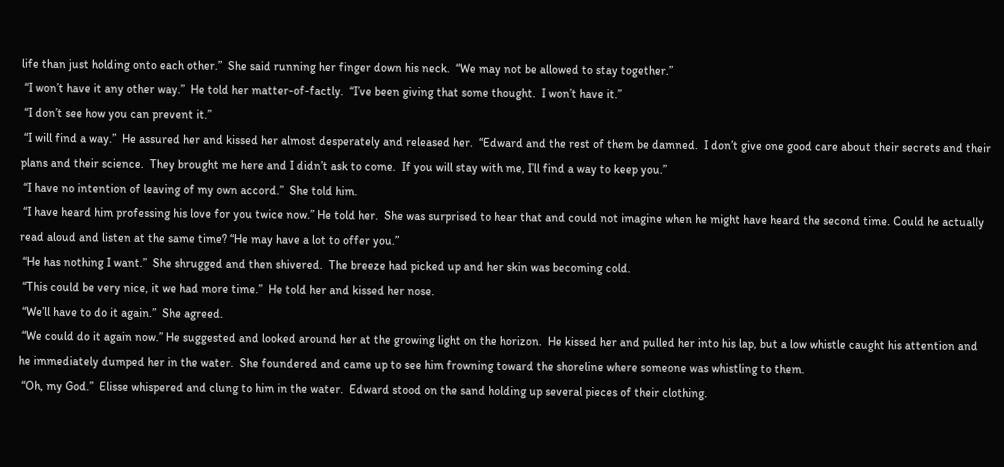life than just holding onto each other.”  She said running her finger down his neck.  “We may not be allowed to stay together.”
 “I won’t have it any other way.”  He told her matter-of-factly.  “I’ve been giving that some thought.  I won’t have it.”
 “I don’t see how you can prevent it.”
 “I will find a way.”  He assured her and kissed her almost desperately and released her.  “Edward and the rest of them be damned.  I don’t give one good care about their secrets and their plans and their science.  They brought me here and I didn’t ask to come.  If you will stay with me, I’ll find a way to keep you.”
 “I have no intention of leaving of my own accord.”  She told him.
 “I have heard him professing his love for you twice now.” He told her.  She was surprised to hear that and could not imagine when he might have heard the second time. Could he actually read aloud and listen at the same time? “He may have a lot to offer you.”
 “He has nothing I want.”  She shrugged and then shivered.  The breeze had picked up and her skin was becoming cold.
 “This could be very nice, it we had more time.”  He told her and kissed her nose.
 “We’ll have to do it again.”  She agreed.
 “We could do it again now.” He suggested and looked around her at the growing light on the horizon.  He kissed her and pulled her into his lap, but a low whistle caught his attention and he immediately dumped her in the water.  She foundered and came up to see him frowning toward the shoreline where someone was whistling to them.
 “Oh, my God.”  Elisse whispered and clung to him in the water.  Edward stood on the sand holding up several pieces of their clothing.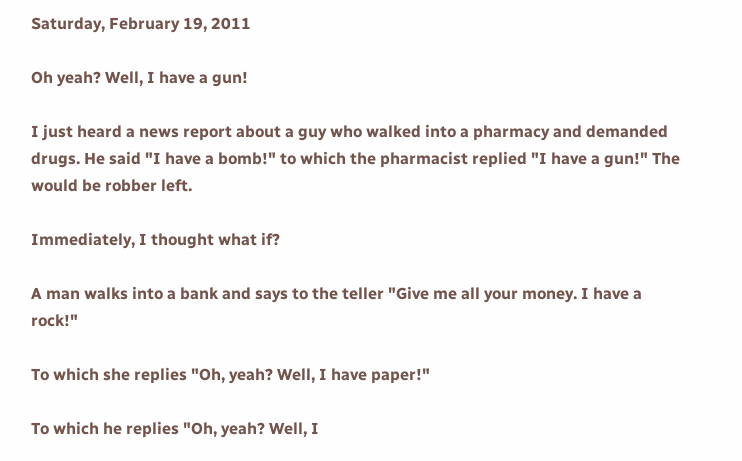Saturday, February 19, 2011

Oh yeah? Well, I have a gun!

I just heard a news report about a guy who walked into a pharmacy and demanded drugs. He said "I have a bomb!" to which the pharmacist replied "I have a gun!" The would be robber left.

Immediately, I thought what if?

A man walks into a bank and says to the teller "Give me all your money. I have a rock!"

To which she replies "Oh, yeah? Well, I have paper!"

To which he replies "Oh, yeah? Well, I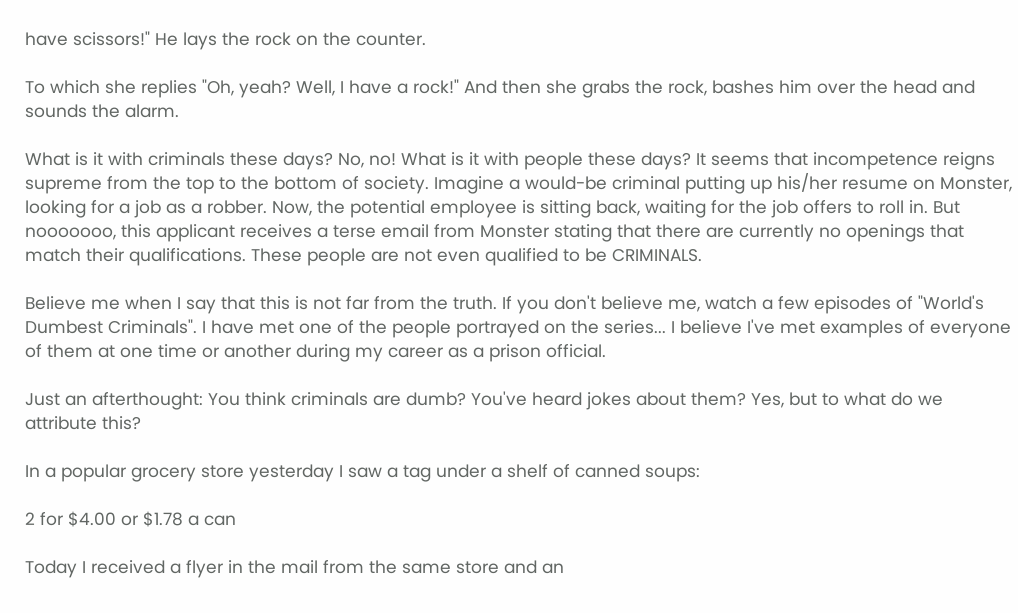have scissors!" He lays the rock on the counter.

To which she replies "Oh, yeah? Well, I have a rock!" And then she grabs the rock, bashes him over the head and sounds the alarm.

What is it with criminals these days? No, no! What is it with people these days? It seems that incompetence reigns supreme from the top to the bottom of society. Imagine a would-be criminal putting up his/her resume on Monster, looking for a job as a robber. Now, the potential employee is sitting back, waiting for the job offers to roll in. But nooooooo, this applicant receives a terse email from Monster stating that there are currently no openings that match their qualifications. These people are not even qualified to be CRIMINALS.

Believe me when I say that this is not far from the truth. If you don't believe me, watch a few episodes of "World's Dumbest Criminals". I have met one of the people portrayed on the series... I believe I've met examples of everyone of them at one time or another during my career as a prison official.

Just an afterthought: You think criminals are dumb? You've heard jokes about them? Yes, but to what do we attribute this?

In a popular grocery store yesterday I saw a tag under a shelf of canned soups:

2 for $4.00 or $1.78 a can

Today I received a flyer in the mail from the same store and an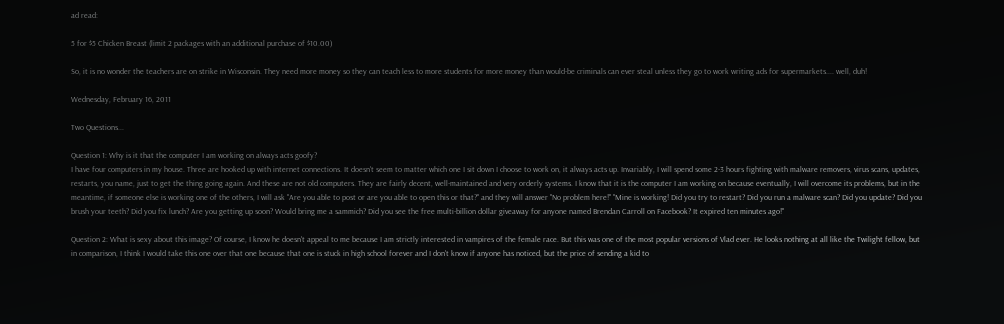ad read:

5 for $5 Chicken Breast (limit 2 packages with an additional purchase of $10.00)

So, it is no wonder the teachers are on strike in Wisconsin. They need more money so they can teach less to more students for more money than would-be criminals can ever steal unless they go to work writing ads for supermarkets.... well, duh!

Wednesday, February 16, 2011

Two Questions...

Question 1: Why is it that the computer I am working on always acts goofy?
I have four computers in my house. Three are hooked up with internet connections. It doesn't seem to matter which one I sit down I choose to work on, it always acts up. Invariably, I will spend some 2-3 hours fighting with malware removers, virus scans, updates, restarts, you name, just to get the thing going again. And these are not old computers. They are fairly decent, well-maintained and very orderly systems. I know that it is the computer I am working on because eventually, I will overcome its problems, but in the meantime, if someone else is working one of the others, I will ask "Are you able to post or are you able to open this or that?" and they will answer "No problem here!" "Mine is working! Did you try to restart? Did you run a malware scan? Did you update? Did you brush your teeth? Did you fix lunch? Are you getting up soon? Would bring me a sammich? Did you see the free multi-billion dollar giveaway for anyone named Brendan Carroll on Facebook? It expired ten minutes ago!"

Question 2: What is sexy about this image? Of course, I know he doesn't appeal to me because I am strictly interested in vampires of the female race. But this was one of the most popular versions of Vlad ever. He looks nothing at all like the Twilight fellow, but in comparison, I think I would take this one over that one because that one is stuck in high school forever and I don't know if anyone has noticed, but the price of sending a kid to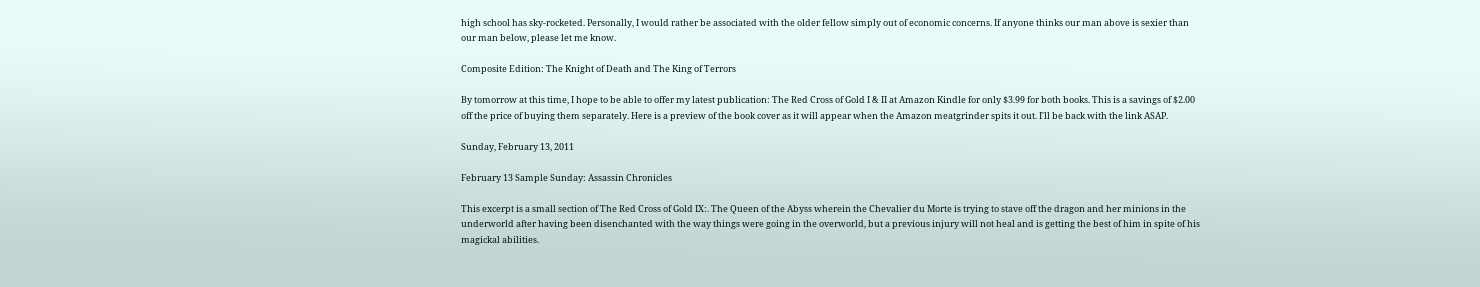high school has sky-rocketed. Personally, I would rather be associated with the older fellow simply out of economic concerns. If anyone thinks our man above is sexier than our man below, please let me know.

Composite Edition: The Knight of Death and The King of Terrors

By tomorrow at this time, I hope to be able to offer my latest publication: The Red Cross of Gold I & II at Amazon Kindle for only $3.99 for both books. This is a savings of $2.00 off the price of buying them separately. Here is a preview of the book cover as it will appear when the Amazon meatgrinder spits it out. I'll be back with the link ASAP.

Sunday, February 13, 2011

February 13 Sample Sunday: Assassin Chronicles

This excerpt is a small section of The Red Cross of Gold IX:. The Queen of the Abyss wherein the Chevalier du Morte is trying to stave off the dragon and her minions in the underworld after having been disenchanted with the way things were going in the overworld, but a previous injury will not heal and is getting the best of him in spite of his magickal abilities.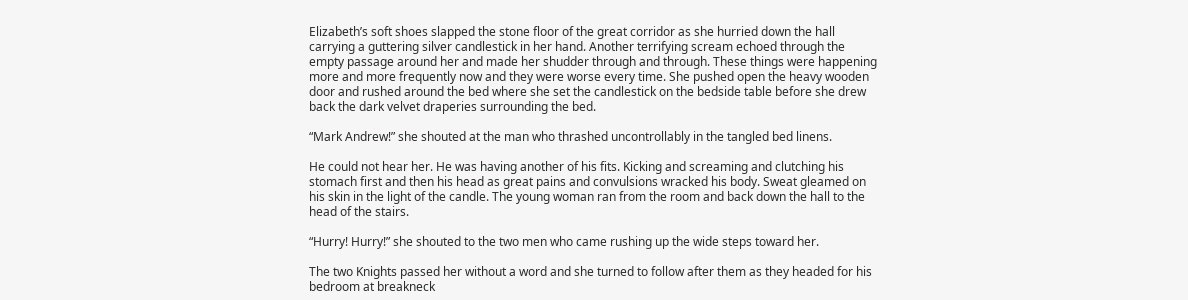Elizabeth’s soft shoes slapped the stone floor of the great corridor as she hurried down the hall carrying a guttering silver candlestick in her hand. Another terrifying scream echoed through the empty passage around her and made her shudder through and through. These things were happening more and more frequently now and they were worse every time. She pushed open the heavy wooden door and rushed around the bed where she set the candlestick on the bedside table before she drew back the dark velvet draperies surrounding the bed.

“Mark Andrew!” she shouted at the man who thrashed uncontrollably in the tangled bed linens.

He could not hear her. He was having another of his fits. Kicking and screaming and clutching his stomach first and then his head as great pains and convulsions wracked his body. Sweat gleamed on his skin in the light of the candle. The young woman ran from the room and back down the hall to the head of the stairs.

“Hurry! Hurry!” she shouted to the two men who came rushing up the wide steps toward her.

The two Knights passed her without a word and she turned to follow after them as they headed for his bedroom at breakneck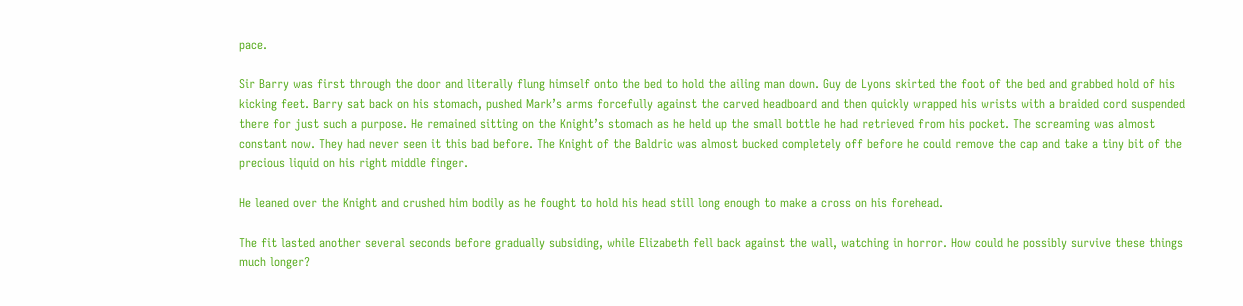pace.

Sir Barry was first through the door and literally flung himself onto the bed to hold the ailing man down. Guy de Lyons skirted the foot of the bed and grabbed hold of his kicking feet. Barry sat back on his stomach, pushed Mark’s arms forcefully against the carved headboard and then quickly wrapped his wrists with a braided cord suspended there for just such a purpose. He remained sitting on the Knight’s stomach as he held up the small bottle he had retrieved from his pocket. The screaming was almost constant now. They had never seen it this bad before. The Knight of the Baldric was almost bucked completely off before he could remove the cap and take a tiny bit of the precious liquid on his right middle finger.

He leaned over the Knight and crushed him bodily as he fought to hold his head still long enough to make a cross on his forehead.

The fit lasted another several seconds before gradually subsiding, while Elizabeth fell back against the wall, watching in horror. How could he possibly survive these things much longer?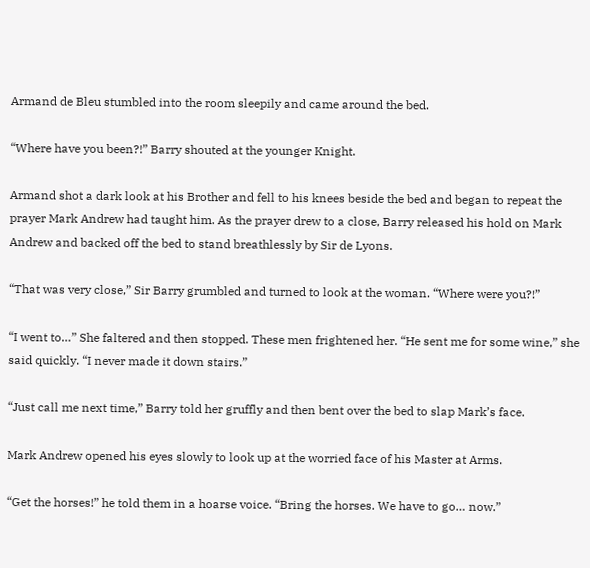Armand de Bleu stumbled into the room sleepily and came around the bed.

“Where have you been?!” Barry shouted at the younger Knight.

Armand shot a dark look at his Brother and fell to his knees beside the bed and began to repeat the prayer Mark Andrew had taught him. As the prayer drew to a close, Barry released his hold on Mark Andrew and backed off the bed to stand breathlessly by Sir de Lyons.

“That was very close,” Sir Barry grumbled and turned to look at the woman. “Where were you?!”

“I went to…” She faltered and then stopped. These men frightened her. “He sent me for some wine,” she said quickly. “I never made it down stairs.”

“Just call me next time,” Barry told her gruffly and then bent over the bed to slap Mark’s face.

Mark Andrew opened his eyes slowly to look up at the worried face of his Master at Arms.

“Get the horses!” he told them in a hoarse voice. “Bring the horses. We have to go… now.”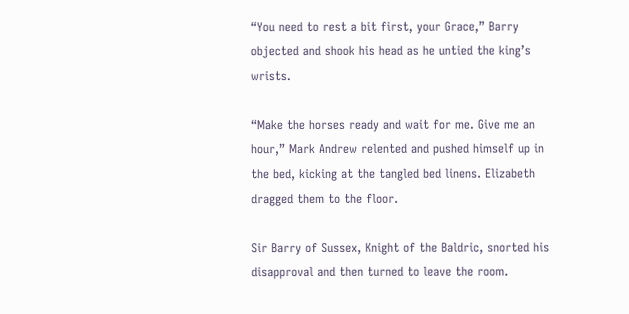“You need to rest a bit first, your Grace,” Barry objected and shook his head as he untied the king’s wrists.

“Make the horses ready and wait for me. Give me an hour,” Mark Andrew relented and pushed himself up in the bed, kicking at the tangled bed linens. Elizabeth dragged them to the floor.

Sir Barry of Sussex, Knight of the Baldric, snorted his disapproval and then turned to leave the room.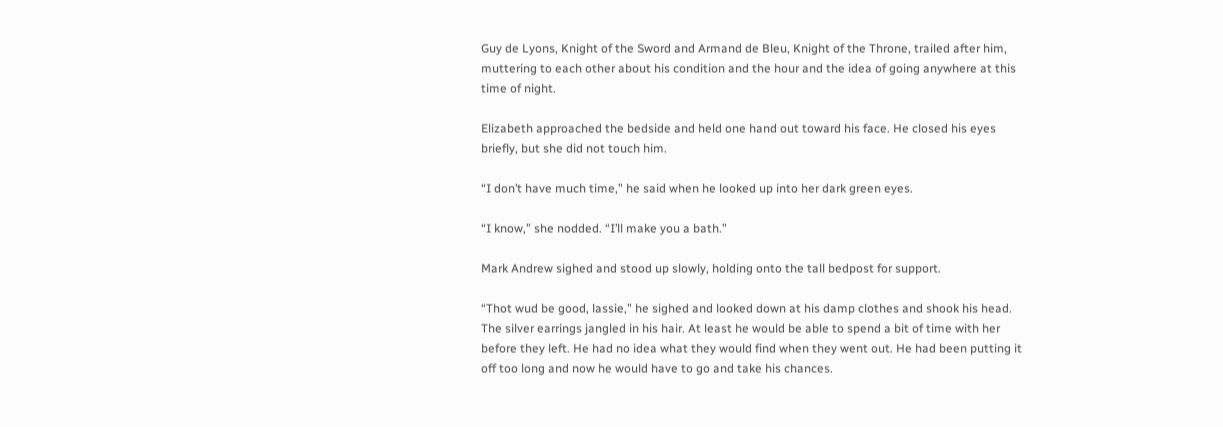Guy de Lyons, Knight of the Sword and Armand de Bleu, Knight of the Throne, trailed after him, muttering to each other about his condition and the hour and the idea of going anywhere at this time of night.

Elizabeth approached the bedside and held one hand out toward his face. He closed his eyes briefly, but she did not touch him.

“I don’t have much time,” he said when he looked up into her dark green eyes.

“I know,” she nodded. “I’ll make you a bath.”

Mark Andrew sighed and stood up slowly, holding onto the tall bedpost for support.

“Thot wud be good, lassie,” he sighed and looked down at his damp clothes and shook his head. The silver earrings jangled in his hair. At least he would be able to spend a bit of time with her before they left. He had no idea what they would find when they went out. He had been putting it off too long and now he would have to go and take his chances.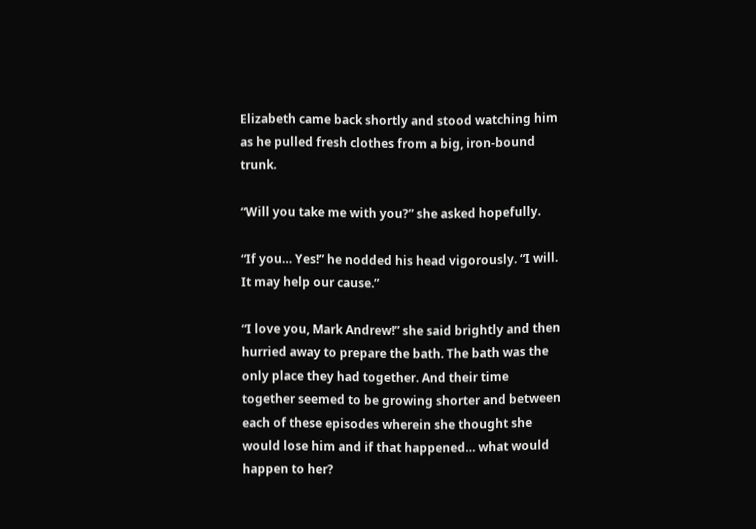Elizabeth came back shortly and stood watching him as he pulled fresh clothes from a big, iron-bound trunk.

“Will you take me with you?” she asked hopefully.

“If you… Yes!” he nodded his head vigorously. “I will. It may help our cause.”

“I love you, Mark Andrew!” she said brightly and then hurried away to prepare the bath. The bath was the only place they had together. And their time together seemed to be growing shorter and between each of these episodes wherein she thought she would lose him and if that happened… what would happen to her?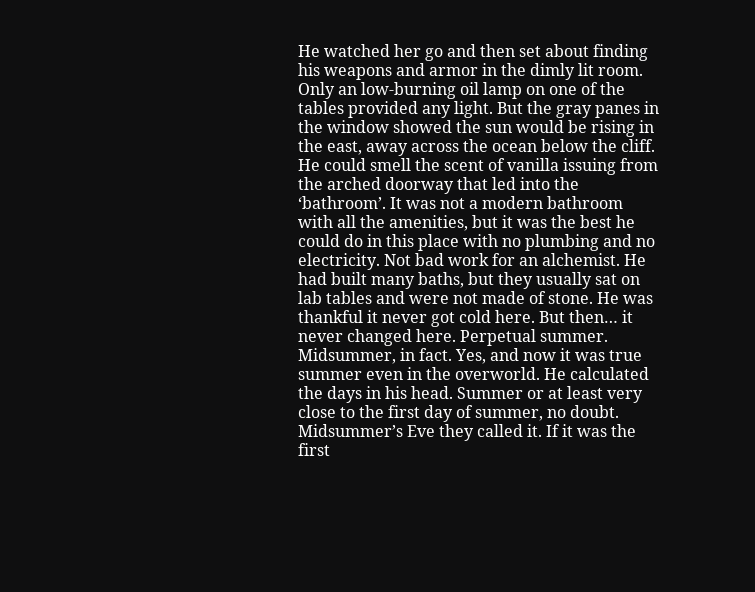He watched her go and then set about finding his weapons and armor in the dimly lit room. Only an low-burning oil lamp on one of the tables provided any light. But the gray panes in the window showed the sun would be rising in the east, away across the ocean below the cliff. He could smell the scent of vanilla issuing from the arched doorway that led into the ‘bathroom’. It was not a modern bathroom with all the amenities, but it was the best he could do in this place with no plumbing and no electricity. Not bad work for an alchemist. He had built many baths, but they usually sat on lab tables and were not made of stone. He was thankful it never got cold here. But then… it never changed here. Perpetual summer. Midsummer, in fact. Yes, and now it was true summer even in the overworld. He calculated the days in his head. Summer or at least very close to the first day of summer, no doubt. Midsummer’s Eve they called it. If it was the first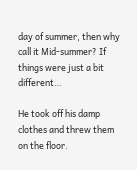day of summer, then why call it Mid-summer? If things were just a bit different…

He took off his damp clothes and threw them on the floor.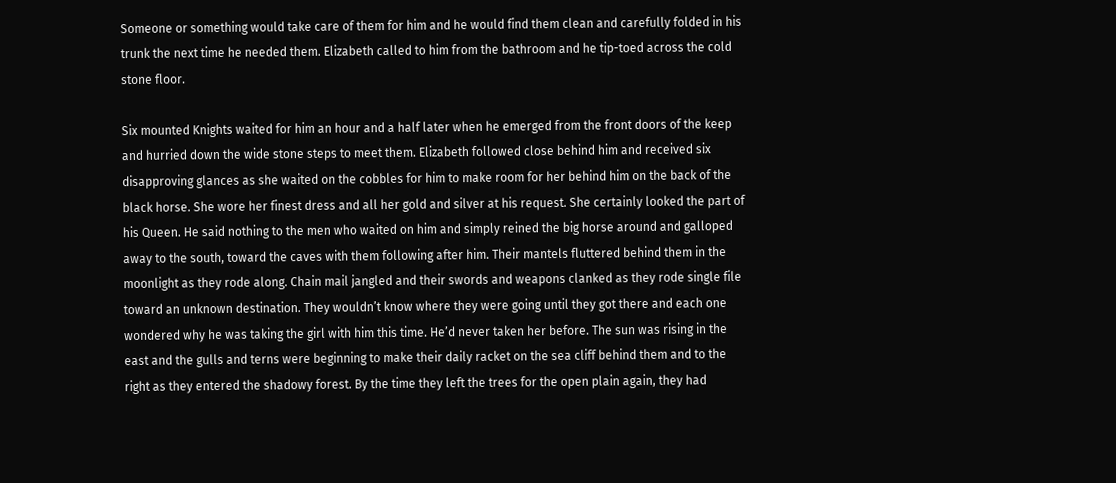Someone or something would take care of them for him and he would find them clean and carefully folded in his trunk the next time he needed them. Elizabeth called to him from the bathroom and he tip-toed across the cold stone floor.

Six mounted Knights waited for him an hour and a half later when he emerged from the front doors of the keep and hurried down the wide stone steps to meet them. Elizabeth followed close behind him and received six disapproving glances as she waited on the cobbles for him to make room for her behind him on the back of the black horse. She wore her finest dress and all her gold and silver at his request. She certainly looked the part of his Queen. He said nothing to the men who waited on him and simply reined the big horse around and galloped away to the south, toward the caves with them following after him. Their mantels fluttered behind them in the moonlight as they rode along. Chain mail jangled and their swords and weapons clanked as they rode single file toward an unknown destination. They wouldn’t know where they were going until they got there and each one wondered why he was taking the girl with him this time. He’d never taken her before. The sun was rising in the east and the gulls and terns were beginning to make their daily racket on the sea cliff behind them and to the right as they entered the shadowy forest. By the time they left the trees for the open plain again, they had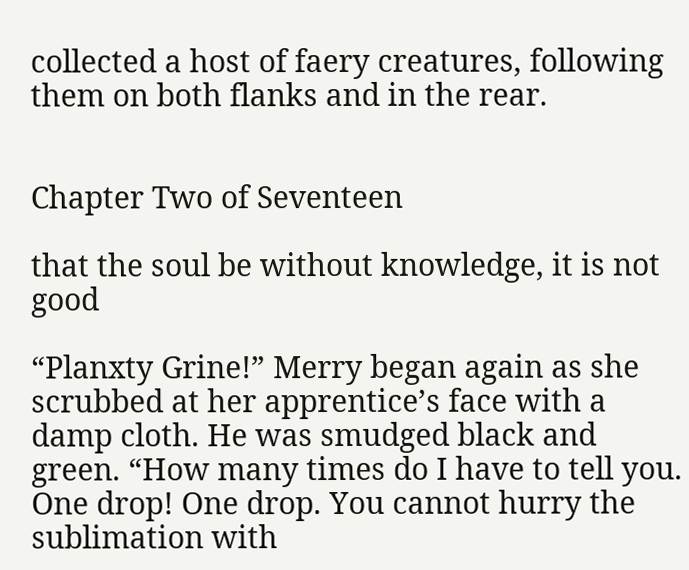collected a host of faery creatures, following them on both flanks and in the rear.


Chapter Two of Seventeen

that the soul be without knowledge, it is not good

“Planxty Grine!” Merry began again as she scrubbed at her apprentice’s face with a damp cloth. He was smudged black and green. “How many times do I have to tell you. One drop! One drop. You cannot hurry the sublimation with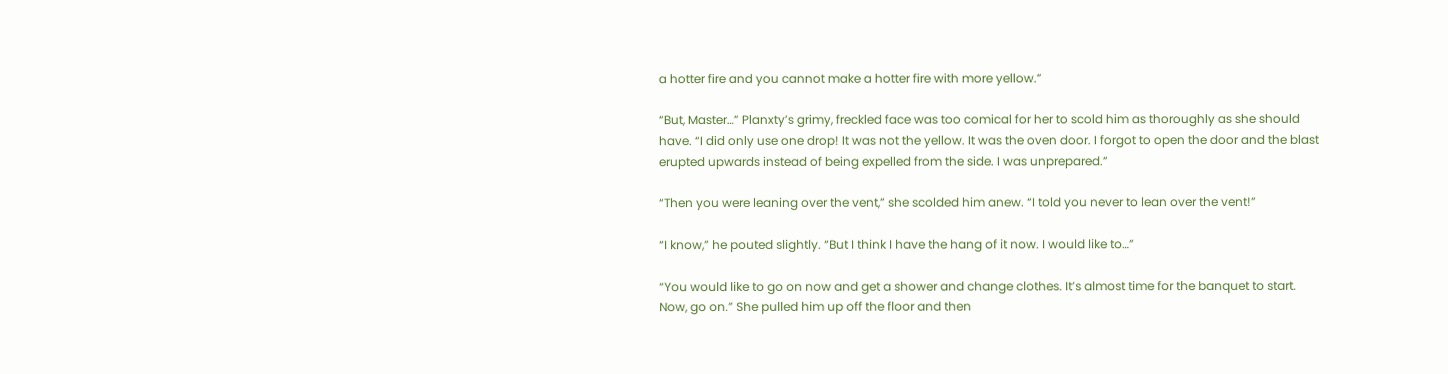a hotter fire and you cannot make a hotter fire with more yellow.”

“But, Master…” Planxty’s grimy, freckled face was too comical for her to scold him as thoroughly as she should have. “I did only use one drop! It was not the yellow. It was the oven door. I forgot to open the door and the blast erupted upwards instead of being expelled from the side. I was unprepared.”

“Then you were leaning over the vent,” she scolded him anew. “I told you never to lean over the vent!”

“I know,” he pouted slightly. “But I think I have the hang of it now. I would like to…”

“You would like to go on now and get a shower and change clothes. It’s almost time for the banquet to start. Now, go on.” She pulled him up off the floor and then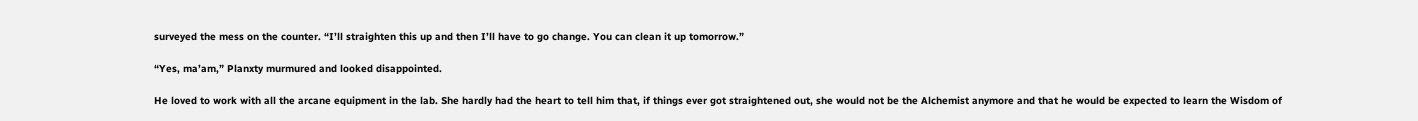surveyed the mess on the counter. “I’ll straighten this up and then I’ll have to go change. You can clean it up tomorrow.”

“Yes, ma’am,” Planxty murmured and looked disappointed.

He loved to work with all the arcane equipment in the lab. She hardly had the heart to tell him that, if things ever got straightened out, she would not be the Alchemist anymore and that he would be expected to learn the Wisdom of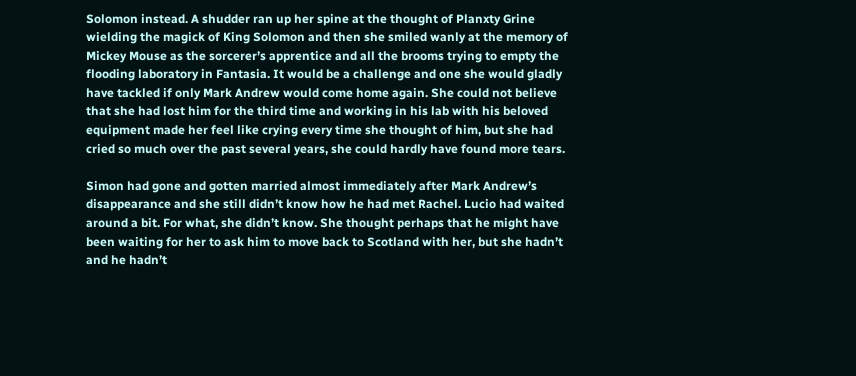Solomon instead. A shudder ran up her spine at the thought of Planxty Grine wielding the magick of King Solomon and then she smiled wanly at the memory of Mickey Mouse as the sorcerer’s apprentice and all the brooms trying to empty the flooding laboratory in Fantasia. It would be a challenge and one she would gladly have tackled if only Mark Andrew would come home again. She could not believe that she had lost him for the third time and working in his lab with his beloved equipment made her feel like crying every time she thought of him, but she had cried so much over the past several years, she could hardly have found more tears.

Simon had gone and gotten married almost immediately after Mark Andrew’s disappearance and she still didn’t know how he had met Rachel. Lucio had waited around a bit. For what, she didn’t know. She thought perhaps that he might have been waiting for her to ask him to move back to Scotland with her, but she hadn’t and he hadn’t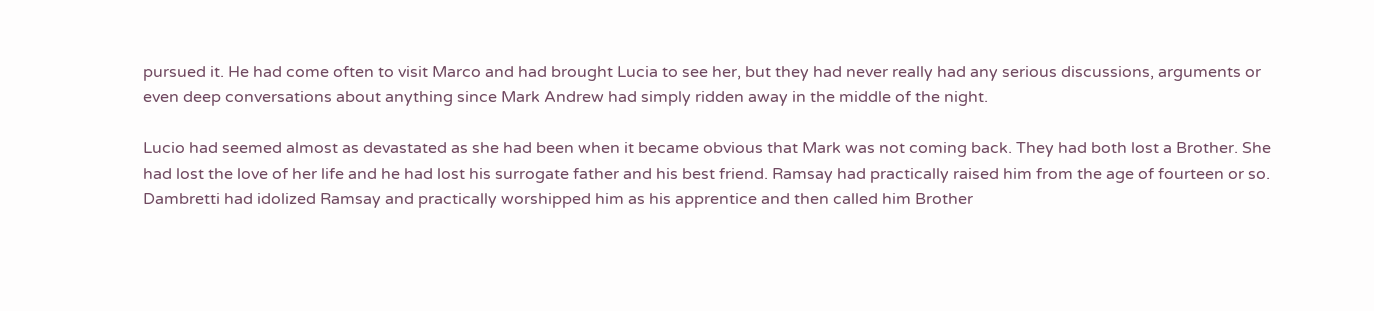pursued it. He had come often to visit Marco and had brought Lucia to see her, but they had never really had any serious discussions, arguments or even deep conversations about anything since Mark Andrew had simply ridden away in the middle of the night.

Lucio had seemed almost as devastated as she had been when it became obvious that Mark was not coming back. They had both lost a Brother. She had lost the love of her life and he had lost his surrogate father and his best friend. Ramsay had practically raised him from the age of fourteen or so. Dambretti had idolized Ramsay and practically worshipped him as his apprentice and then called him Brother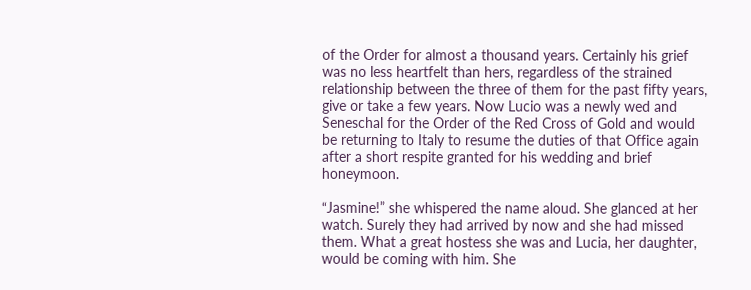of the Order for almost a thousand years. Certainly his grief was no less heartfelt than hers, regardless of the strained relationship between the three of them for the past fifty years, give or take a few years. Now Lucio was a newly wed and Seneschal for the Order of the Red Cross of Gold and would be returning to Italy to resume the duties of that Office again after a short respite granted for his wedding and brief honeymoon.

“Jasmine!” she whispered the name aloud. She glanced at her watch. Surely they had arrived by now and she had missed them. What a great hostess she was and Lucia, her daughter, would be coming with him. She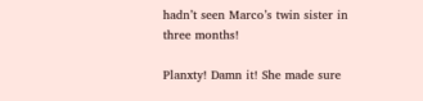hadn’t seen Marco’s twin sister in three months!

Planxty! Damn it! She made sure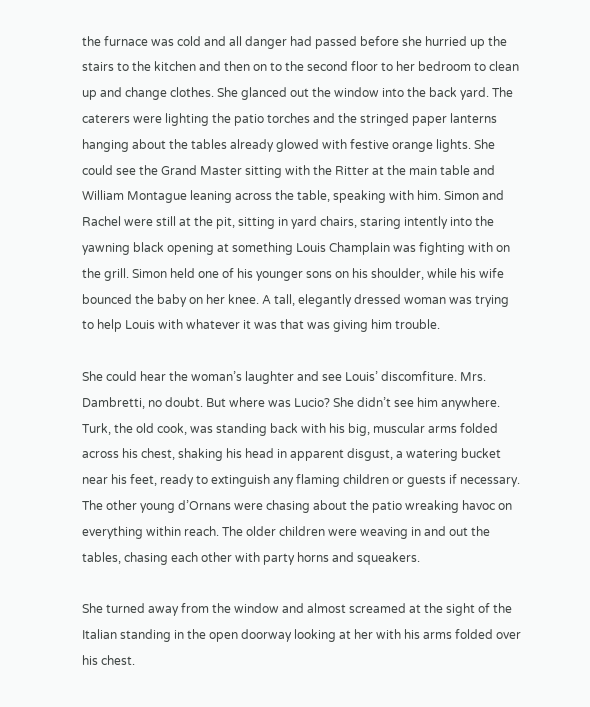the furnace was cold and all danger had passed before she hurried up the stairs to the kitchen and then on to the second floor to her bedroom to clean up and change clothes. She glanced out the window into the back yard. The caterers were lighting the patio torches and the stringed paper lanterns hanging about the tables already glowed with festive orange lights. She could see the Grand Master sitting with the Ritter at the main table and William Montague leaning across the table, speaking with him. Simon and Rachel were still at the pit, sitting in yard chairs, staring intently into the yawning black opening at something Louis Champlain was fighting with on the grill. Simon held one of his younger sons on his shoulder, while his wife bounced the baby on her knee. A tall, elegantly dressed woman was trying to help Louis with whatever it was that was giving him trouble.

She could hear the woman’s laughter and see Louis’ discomfiture. Mrs. Dambretti, no doubt. But where was Lucio? She didn’t see him anywhere. Turk, the old cook, was standing back with his big, muscular arms folded across his chest, shaking his head in apparent disgust, a watering bucket near his feet, ready to extinguish any flaming children or guests if necessary. The other young d’Ornans were chasing about the patio wreaking havoc on everything within reach. The older children were weaving in and out the tables, chasing each other with party horns and squeakers.

She turned away from the window and almost screamed at the sight of the Italian standing in the open doorway looking at her with his arms folded over his chest.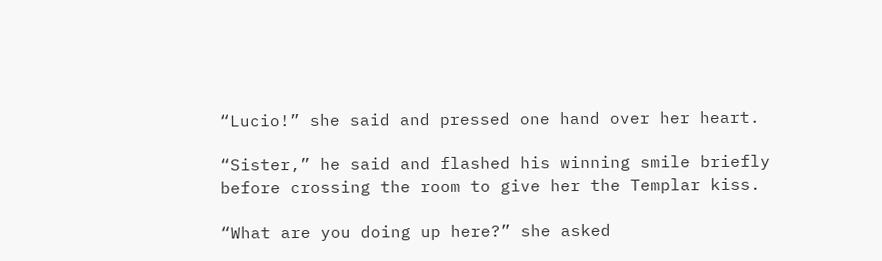“Lucio!” she said and pressed one hand over her heart.

“Sister,” he said and flashed his winning smile briefly before crossing the room to give her the Templar kiss.

“What are you doing up here?” she asked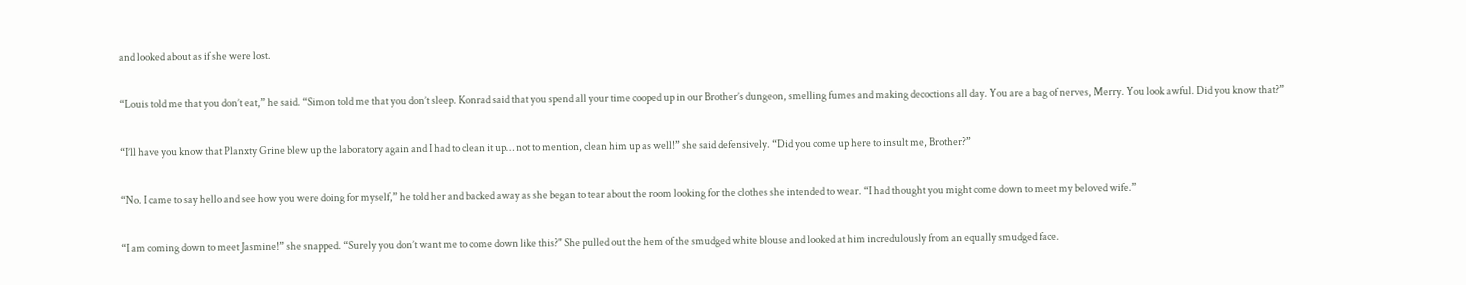and looked about as if she were lost.

“Louis told me that you don’t eat,” he said. “Simon told me that you don’t sleep. Konrad said that you spend all your time cooped up in our Brother’s dungeon, smelling fumes and making decoctions all day. You are a bag of nerves, Merry. You look awful. Did you know that?”

“I’ll have you know that Planxty Grine blew up the laboratory again and I had to clean it up… not to mention, clean him up as well!” she said defensively. “Did you come up here to insult me, Brother?”

“No. I came to say hello and see how you were doing for myself,” he told her and backed away as she began to tear about the room looking for the clothes she intended to wear. “I had thought you might come down to meet my beloved wife.”

“I am coming down to meet Jasmine!” she snapped. “Surely you don’t want me to come down like this?" She pulled out the hem of the smudged white blouse and looked at him incredulously from an equally smudged face.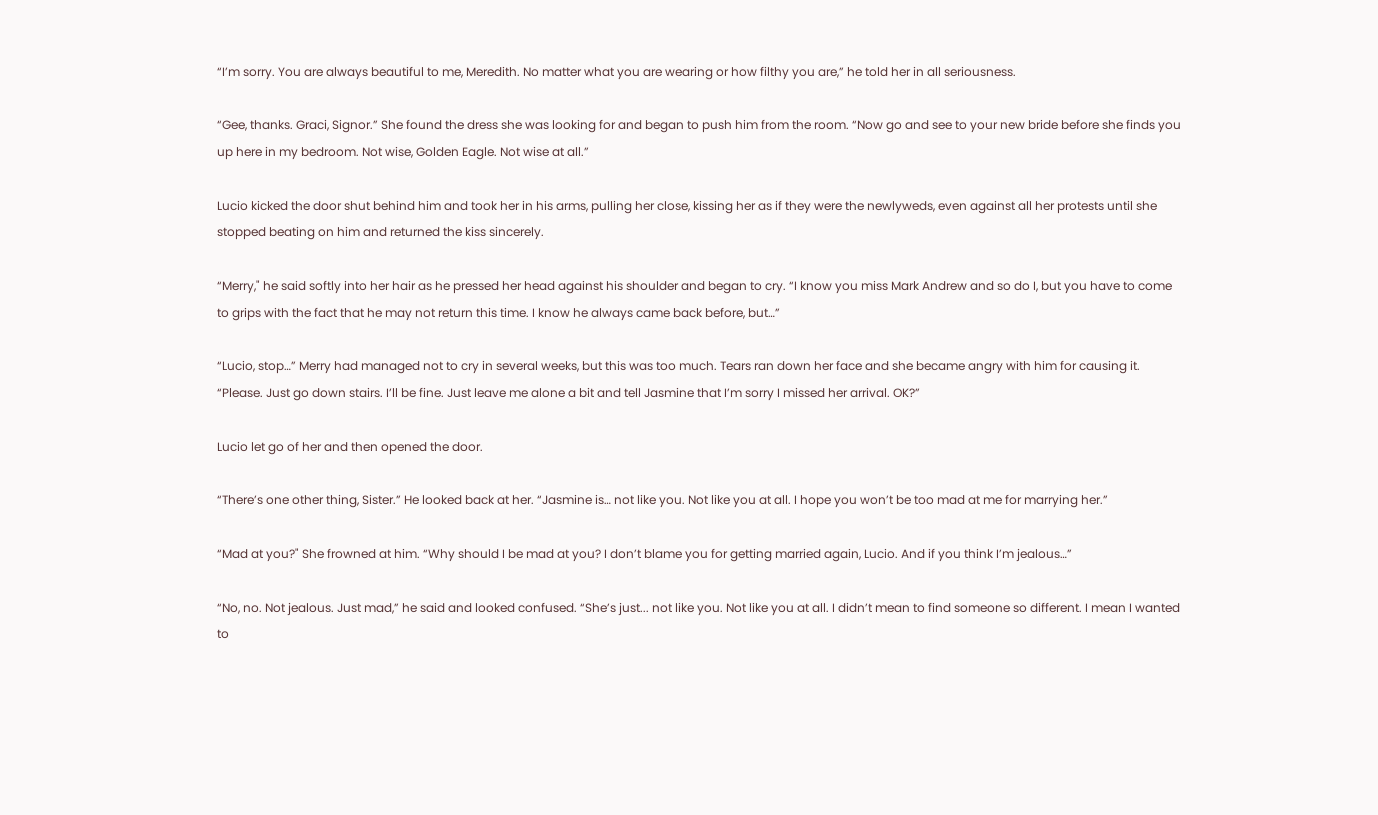“I’m sorry. You are always beautiful to me, Meredith. No matter what you are wearing or how filthy you are,” he told her in all seriousness.

“Gee, thanks. Graci, Signor.” She found the dress she was looking for and began to push him from the room. “Now go and see to your new bride before she finds you up here in my bedroom. Not wise, Golden Eagle. Not wise at all.”

Lucio kicked the door shut behind him and took her in his arms, pulling her close, kissing her as if they were the newlyweds, even against all her protests until she stopped beating on him and returned the kiss sincerely.

“Merry," he said softly into her hair as he pressed her head against his shoulder and began to cry. “I know you miss Mark Andrew and so do I, but you have to come to grips with the fact that he may not return this time. I know he always came back before, but…”

“Lucio, stop…” Merry had managed not to cry in several weeks, but this was too much. Tears ran down her face and she became angry with him for causing it. “Please. Just go down stairs. I’ll be fine. Just leave me alone a bit and tell Jasmine that I’m sorry I missed her arrival. OK?”

Lucio let go of her and then opened the door.

“There’s one other thing, Sister.” He looked back at her. “Jasmine is… not like you. Not like you at all. I hope you won’t be too mad at me for marrying her.”

“Mad at you?" She frowned at him. “Why should I be mad at you? I don’t blame you for getting married again, Lucio. And if you think I’m jealous…”

“No, no. Not jealous. Just mad,” he said and looked confused. “She’s just... not like you. Not like you at all. I didn’t mean to find someone so different. I mean I wanted to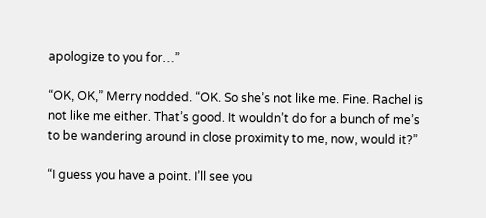apologize to you for…”

“OK, OK,” Merry nodded. “OK. So she’s not like me. Fine. Rachel is not like me either. That’s good. It wouldn’t do for a bunch of me’s to be wandering around in close proximity to me, now, would it?”

“I guess you have a point. I’ll see you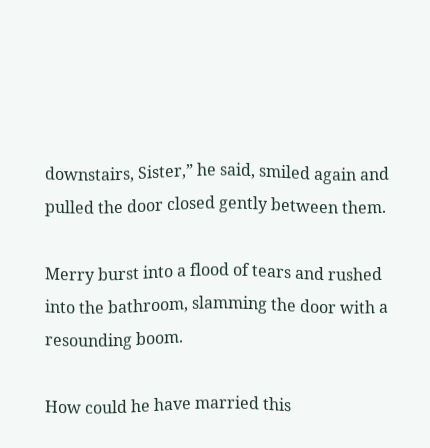downstairs, Sister,” he said, smiled again and pulled the door closed gently between them.

Merry burst into a flood of tears and rushed into the bathroom, slamming the door with a resounding boom.

How could he have married this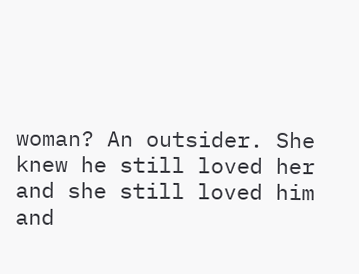woman? An outsider. She knew he still loved her and she still loved him and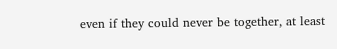even if they could never be together, at least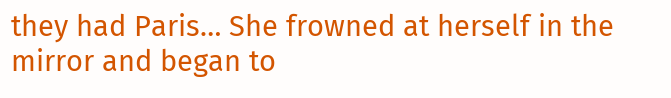they had Paris… She frowned at herself in the mirror and began to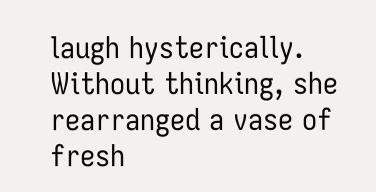laugh hysterically. Without thinking, she rearranged a vase of fresh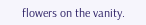flowers on the vanity.